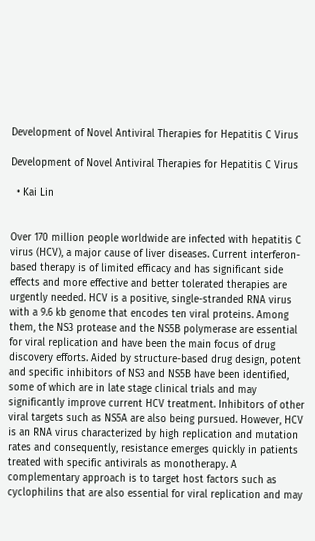Development of Novel Antiviral Therapies for Hepatitis C Virus

Development of Novel Antiviral Therapies for Hepatitis C Virus

  • Kai Lin


Over 170 million people worldwide are infected with hepatitis C virus (HCV), a major cause of liver diseases. Current interferon-based therapy is of limited efficacy and has significant side effects and more effective and better tolerated therapies are urgently needed. HCV is a positive, single-stranded RNA virus with a 9.6 kb genome that encodes ten viral proteins. Among them, the NS3 protease and the NS5B polymerase are essential for viral replication and have been the main focus of drug discovery efforts. Aided by structure-based drug design, potent and specific inhibitors of NS3 and NS5B have been identified, some of which are in late stage clinical trials and may significantly improve current HCV treatment. Inhibitors of other viral targets such as NS5A are also being pursued. However, HCV is an RNA virus characterized by high replication and mutation rates and consequently, resistance emerges quickly in patients treated with specific antivirals as monotherapy. A complementary approach is to target host factors such as cyclophilins that are also essential for viral replication and may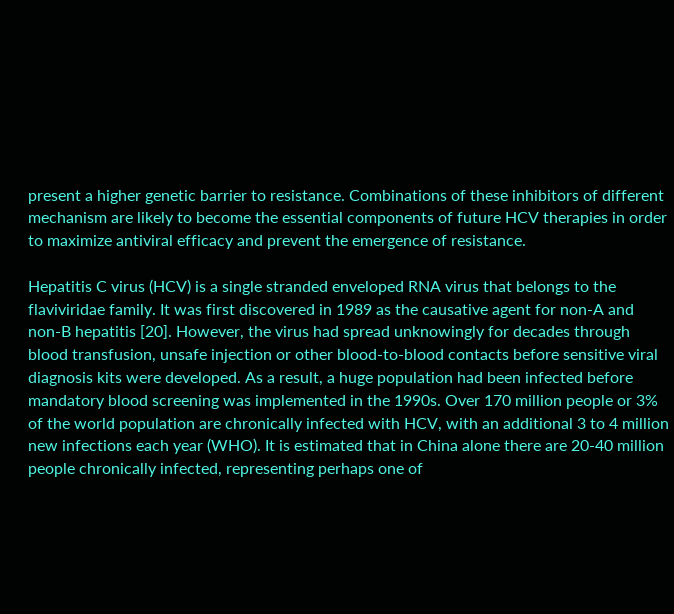present a higher genetic barrier to resistance. Combinations of these inhibitors of different mechanism are likely to become the essential components of future HCV therapies in order to maximize antiviral efficacy and prevent the emergence of resistance.

Hepatitis C virus (HCV) is a single stranded enveloped RNA virus that belongs to the flaviviridae family. It was first discovered in 1989 as the causative agent for non-A and non-B hepatitis [20]. However, the virus had spread unknowingly for decades through blood transfusion, unsafe injection or other blood-to-blood contacts before sensitive viral diagnosis kits were developed. As a result, a huge population had been infected before mandatory blood screening was implemented in the 1990s. Over 170 million people or 3% of the world population are chronically infected with HCV, with an additional 3 to 4 million new infections each year (WHO). It is estimated that in China alone there are 20-40 million people chronically infected, representing perhaps one of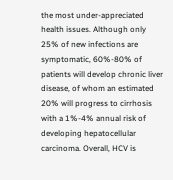the most under-appreciated health issues. Although only 25% of new infections are symptomatic, 60%-80% of patients will develop chronic liver disease, of whom an estimated 20% will progress to cirrhosis with a 1%-4% annual risk of developing hepatocellular carcinoma. Overall, HCV is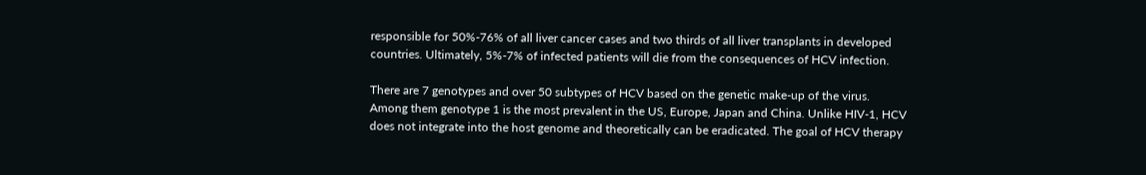responsible for 50%-76% of all liver cancer cases and two thirds of all liver transplants in developed countries. Ultimately, 5%-7% of infected patients will die from the consequences of HCV infection.

There are 7 genotypes and over 50 subtypes of HCV based on the genetic make-up of the virus. Among them genotype 1 is the most prevalent in the US, Europe, Japan and China. Unlike HIV-1, HCV does not integrate into the host genome and theoretically can be eradicated. The goal of HCV therapy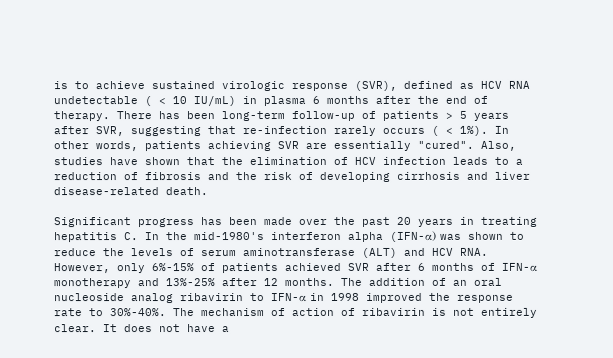is to achieve sustained virologic response (SVR), defined as HCV RNA undetectable ( < 10 IU/mL) in plasma 6 months after the end of therapy. There has been long-term follow-up of patients > 5 years after SVR, suggesting that re-infection rarely occurs ( < 1%). In other words, patients achieving SVR are essentially "cured". Also, studies have shown that the elimination of HCV infection leads to a reduction of fibrosis and the risk of developing cirrhosis and liver disease-related death.

Significant progress has been made over the past 20 years in treating hepatitis C. In the mid-1980's interferon alpha (IFN-α) was shown to reduce the levels of serum aminotransferase (ALT) and HCV RNA. However, only 6%-15% of patients achieved SVR after 6 months of IFN-α monotherapy and 13%-25% after 12 months. The addition of an oral nucleoside analog ribavirin to IFN-α in 1998 improved the response rate to 30%-40%. The mechanism of action of ribavirin is not entirely clear. It does not have a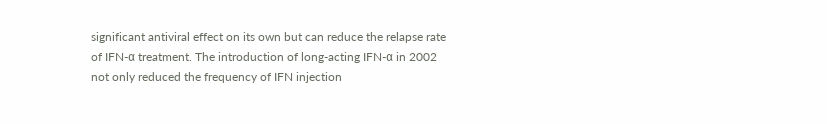significant antiviral effect on its own but can reduce the relapse rate of IFN-α treatment. The introduction of long-acting IFN-α in 2002 not only reduced the frequency of IFN injection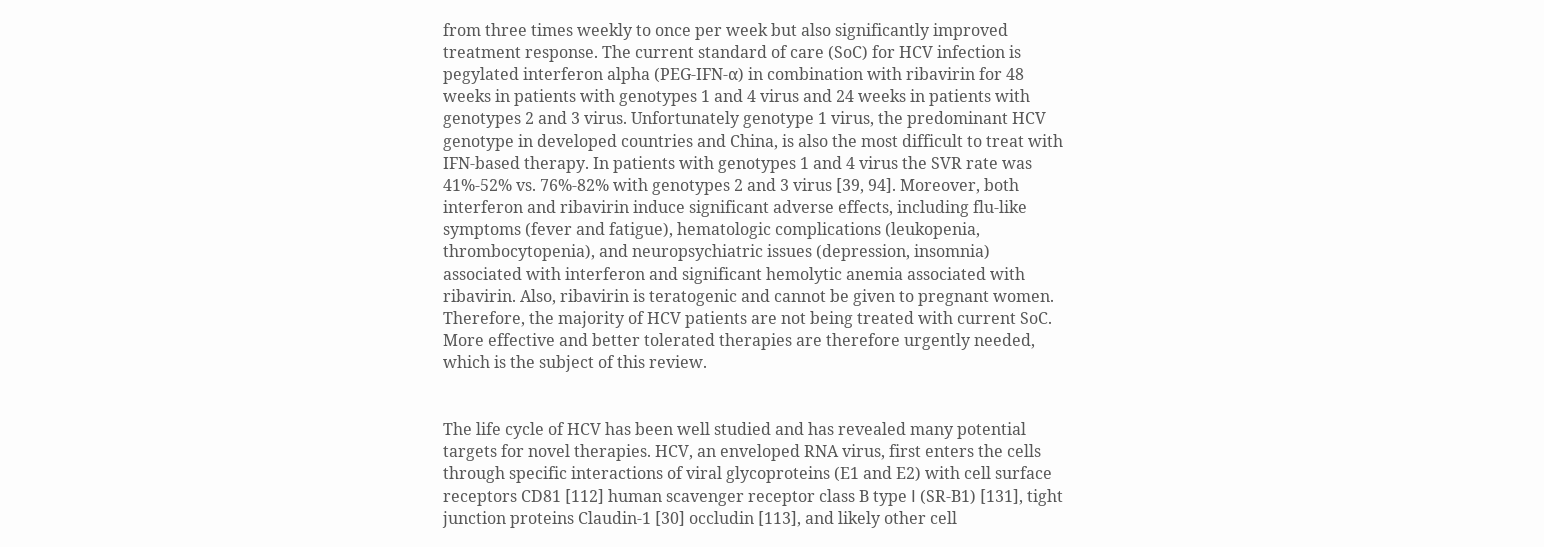from three times weekly to once per week but also significantly improved treatment response. The current standard of care (SoC) for HCV infection is pegylated interferon alpha (PEG-IFN-α) in combination with ribavirin for 48 weeks in patients with genotypes 1 and 4 virus and 24 weeks in patients with genotypes 2 and 3 virus. Unfortunately genotype 1 virus, the predominant HCV genotype in developed countries and China, is also the most difficult to treat with IFN-based therapy. In patients with genotypes 1 and 4 virus the SVR rate was 41%-52% vs. 76%-82% with genotypes 2 and 3 virus [39, 94]. Moreover, both interferon and ribavirin induce significant adverse effects, including flu-like symptoms (fever and fatigue), hematologic complications (leukopenia, thrombocytopenia), and neuropsychiatric issues (depression, insomnia) associated with interferon and significant hemolytic anemia associated with ribavirin. Also, ribavirin is teratogenic and cannot be given to pregnant women. Therefore, the majority of HCV patients are not being treated with current SoC. More effective and better tolerated therapies are therefore urgently needed, which is the subject of this review.


The life cycle of HCV has been well studied and has revealed many potential targets for novel therapies. HCV, an enveloped RNA virus, first enters the cells through specific interactions of viral glycoproteins (E1 and E2) with cell surface receptors CD81 [112] human scavenger receptor class B type Ⅰ (SR-B1) [131], tight junction proteins Claudin-1 [30] occludin [113], and likely other cell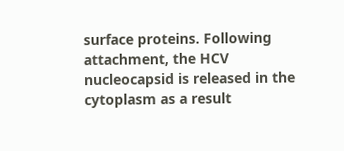surface proteins. Following attachment, the HCV nucleocapsid is released in the cytoplasm as a result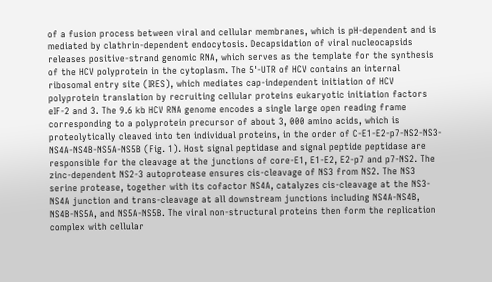of a fusion process between viral and cellular membranes, which is pH-dependent and is mediated by clathrin-dependent endocytosis. Decapsidation of viral nucleocapsids releases positive-strand genomic RNA, which serves as the template for the synthesis of the HCV polyprotein in the cytoplasm. The 5'-UTR of HCV contains an internal ribosomal entry site (IRES), which mediates cap-independent initiation of HCV polyprotein translation by recruiting cellular proteins eukaryotic initiation factors eIF-2 and 3. The 9.6 kb HCV RNA genome encodes a single large open reading frame corresponding to a polyprotein precursor of about 3, 000 amino acids, which is proteolytically cleaved into ten individual proteins, in the order of C-E1-E2-p7-NS2-NS3-NS4A-NS4B-NS5A-NS5B (Fig. 1). Host signal peptidase and signal peptide peptidase are responsible for the cleavage at the junctions of core-E1, E1-E2, E2-p7 and p7-NS2. The zinc-dependent NS2-3 autoprotease ensures cis-cleavage of NS3 from NS2. The NS3 serine protease, together with its cofactor NS4A, catalyzes cis-cleavage at the NS3-NS4A junction and trans-cleavage at all downstream junctions including NS4A-NS4B, NS4B-NS5A, and NS5A-NS5B. The viral non-structural proteins then form the replication complex with cellular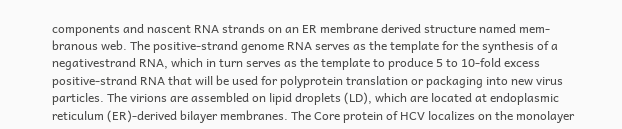components and nascent RNA strands on an ER membrane derived structure named mem-branous web. The positive-strand genome RNA serves as the template for the synthesis of a negativestrand RNA, which in turn serves as the template to produce 5 to 10-fold excess positive-strand RNA that will be used for polyprotein translation or packaging into new virus particles. The virions are assembled on lipid droplets (LD), which are located at endoplasmic reticulum (ER)-derived bilayer membranes. The Core protein of HCV localizes on the monolayer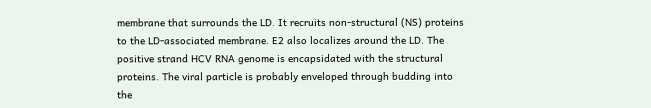membrane that surrounds the LD. It recruits non-structural (NS) proteins to the LD-associated membrane. E2 also localizes around the LD. The positive strand HCV RNA genome is encapsidated with the structural proteins. The viral particle is probably enveloped through budding into the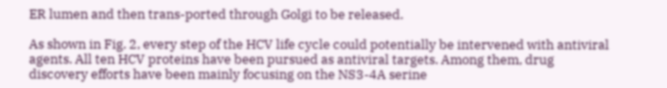ER lumen and then trans-ported through Golgi to be released.

As shown in Fig. 2, every step of the HCV life cycle could potentially be intervened with antiviral agents. All ten HCV proteins have been pursued as antiviral targets. Among them, drug discovery efforts have been mainly focusing on the NS3-4A serine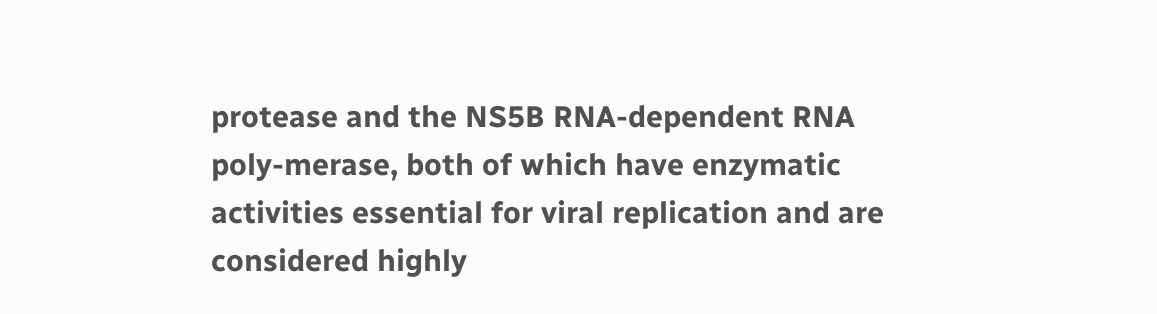protease and the NS5B RNA-dependent RNA poly-merase, both of which have enzymatic activities essential for viral replication and are considered highly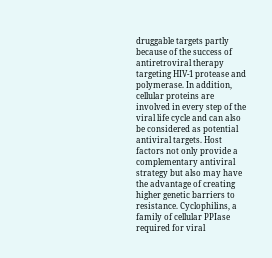druggable targets partly because of the success of antiretroviral therapy targeting HIV-1 protease and polymerase. In addition, cellular proteins are involved in every step of the viral life cycle and can also be considered as potential antiviral targets. Host factors not only provide a complementary antiviral strategy but also may have the advantage of creating higher genetic barriers to resistance. Cyclophilins, a family of cellular PPIase required for viral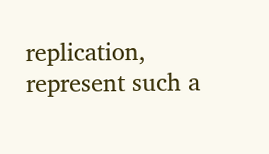replication, represent such a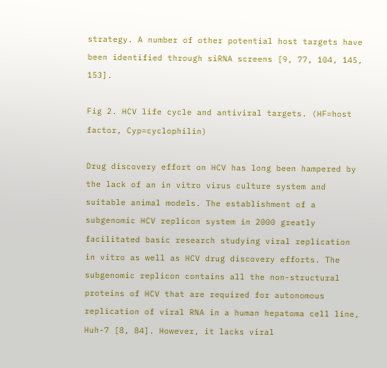strategy. A number of other potential host targets have been identified through siRNA screens [9, 77, 104, 145, 153].

Fig 2. HCV life cycle and antiviral targets. (HF=host factor, Cyp=cyclophilin)

Drug discovery effort on HCV has long been hampered by the lack of an in vitro virus culture system and suitable animal models. The establishment of a subgenomic HCV replicon system in 2000 greatly facilitated basic research studying viral replication in vitro as well as HCV drug discovery efforts. The subgenomic replicon contains all the non-structural proteins of HCV that are required for autonomous replication of viral RNA in a human hepatoma cell line, Huh-7 [8, 84]. However, it lacks viral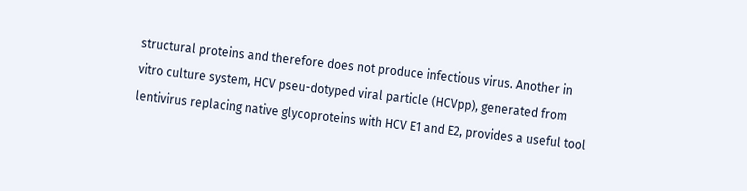structural proteins and therefore does not produce infectious virus. Another in vitro culture system, HCV pseu-dotyped viral particle (HCVpp), generated from lentivirus replacing native glycoproteins with HCV E1 and E2, provides a useful tool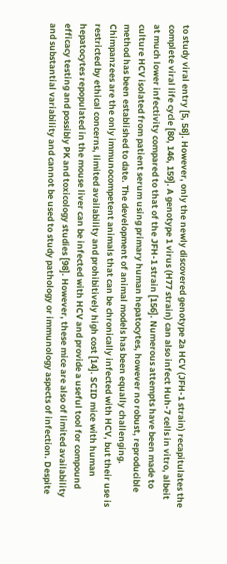to study viral entry [5, 58]. However, only the newly discovered genotype 2a HCV (JFH-1 strain) recapitulates the complete viral life cycle [80, 146, 159]. A genotype 1 virus (H77 strain) can also infect Huh-7 cells in vitro, albeit at much lower infectivity compared to that of the JFH-1 strain [156]. Numerous attempts have been made to culture HCV isolated from patient serum using primary human hepatocytes, however no robust, reproducible method has been established to date. The development of animal models has been equally challenging. Chimpanzees are the only immunocompetent animals that can be chronically infected with HCV, but their use is restricted by ethical concerns, limited availability and prohibitively high cost [14]. SCID mice with human hepatocytes repopulated in the mouse liver can be infected with HCV and provide a useful tool for compound efficacy testing and possibly PK and toxicology studies [98]. However, these mice are also of limited availability and substantial variability and cannot be used to study pathology or immunology aspects of infection. Despite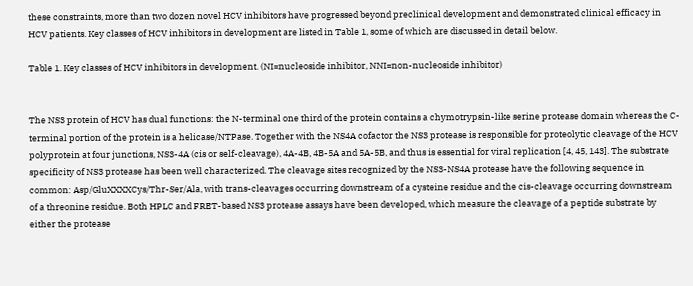these constraints, more than two dozen novel HCV inhibitors have progressed beyond preclinical development and demonstrated clinical efficacy in HCV patients. Key classes of HCV inhibitors in development are listed in Table 1, some of which are discussed in detail below.

Table 1. Key classes of HCV inhibitors in development. (NI=nucleoside inhibitor, NNI=non-nucleoside inhibitor)


The NS3 protein of HCV has dual functions: the N-terminal one third of the protein contains a chymotrypsin-like serine protease domain whereas the C-terminal portion of the protein is a helicase/NTPase. Together with the NS4A cofactor the NS3 protease is responsible for proteolytic cleavage of the HCV polyprotein at four junctions, NS3-4A (cis or self-cleavage), 4A-4B, 4B-5A and 5A-5B, and thus is essential for viral replication [4, 45, 143]. The substrate specificity of NS3 protease has been well characterized. The cleavage sites recognized by the NS3-NS4A protease have the following sequence in common: Asp/GluXXXXCys/Thr-Ser/Ala, with trans-cleavages occurring downstream of a cysteine residue and the cis-cleavage occurring downstream of a threonine residue. Both HPLC and FRET-based NS3 protease assays have been developed, which measure the cleavage of a peptide substrate by either the protease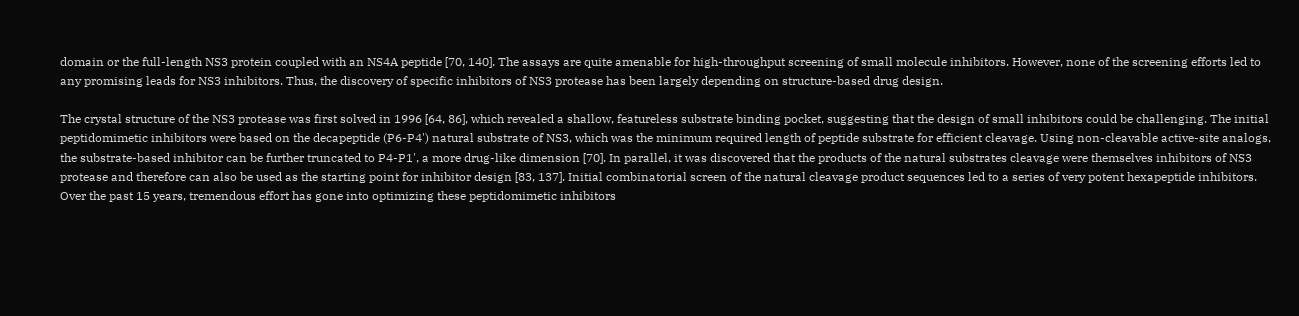domain or the full-length NS3 protein coupled with an NS4A peptide [70, 140]. The assays are quite amenable for high-throughput screening of small molecule inhibitors. However, none of the screening efforts led to any promising leads for NS3 inhibitors. Thus, the discovery of specific inhibitors of NS3 protease has been largely depending on structure-based drug design.

The crystal structure of the NS3 protease was first solved in 1996 [64, 86], which revealed a shallow, featureless substrate binding pocket, suggesting that the design of small inhibitors could be challenging. The initial peptidomimetic inhibitors were based on the decapeptide (P6-P4') natural substrate of NS3, which was the minimum required length of peptide substrate for efficient cleavage. Using non-cleavable active-site analogs, the substrate-based inhibitor can be further truncated to P4-P1', a more drug-like dimension [70]. In parallel, it was discovered that the products of the natural substrates cleavage were themselves inhibitors of NS3 protease and therefore can also be used as the starting point for inhibitor design [83, 137]. Initial combinatorial screen of the natural cleavage product sequences led to a series of very potent hexapeptide inhibitors. Over the past 15 years, tremendous effort has gone into optimizing these peptidomimetic inhibitors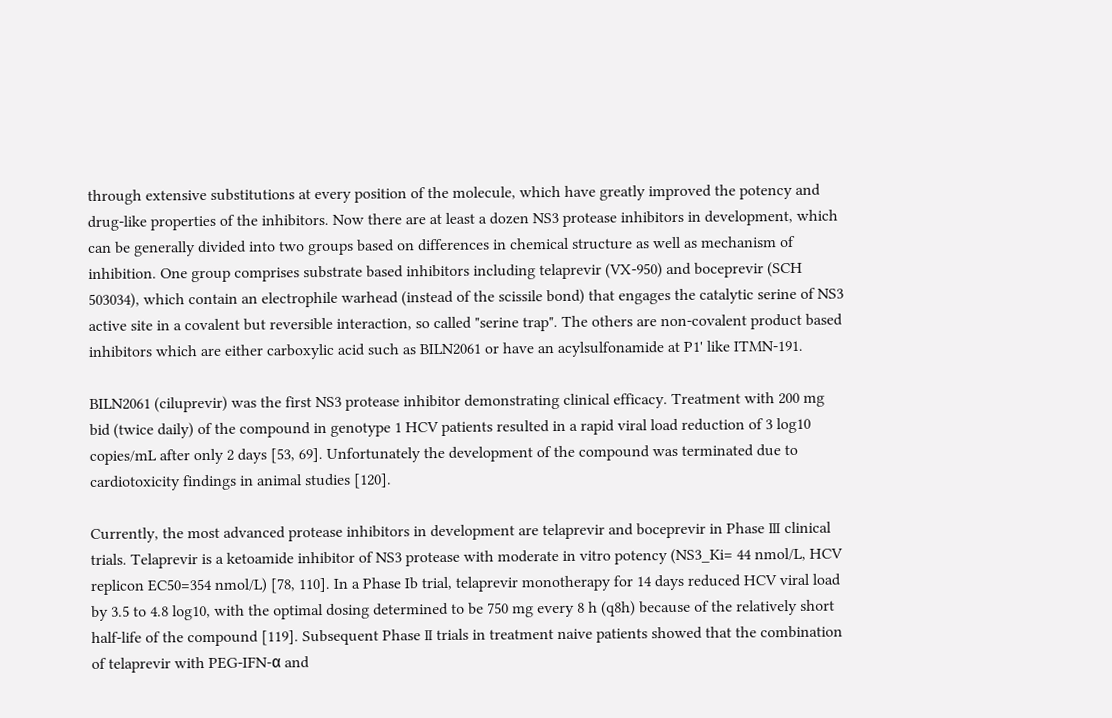through extensive substitutions at every position of the molecule, which have greatly improved the potency and drug-like properties of the inhibitors. Now there are at least a dozen NS3 protease inhibitors in development, which can be generally divided into two groups based on differences in chemical structure as well as mechanism of inhibition. One group comprises substrate based inhibitors including telaprevir (VX-950) and boceprevir (SCH 503034), which contain an electrophile warhead (instead of the scissile bond) that engages the catalytic serine of NS3 active site in a covalent but reversible interaction, so called "serine trap". The others are non-covalent product based inhibitors which are either carboxylic acid such as BILN2061 or have an acylsulfonamide at P1' like ITMN-191.

BILN2061 (ciluprevir) was the first NS3 protease inhibitor demonstrating clinical efficacy. Treatment with 200 mg bid (twice daily) of the compound in genotype 1 HCV patients resulted in a rapid viral load reduction of 3 log10 copies/mL after only 2 days [53, 69]. Unfortunately the development of the compound was terminated due to cardiotoxicity findings in animal studies [120].

Currently, the most advanced protease inhibitors in development are telaprevir and boceprevir in Phase Ⅲ clinical trials. Telaprevir is a ketoamide inhibitor of NS3 protease with moderate in vitro potency (NS3_Ki= 44 nmol/L, HCV replicon EC50=354 nmol/L) [78, 110]. In a Phase Ib trial, telaprevir monotherapy for 14 days reduced HCV viral load by 3.5 to 4.8 log10, with the optimal dosing determined to be 750 mg every 8 h (q8h) because of the relatively short half-life of the compound [119]. Subsequent Phase Ⅱ trials in treatment naive patients showed that the combination of telaprevir with PEG-IFN-α and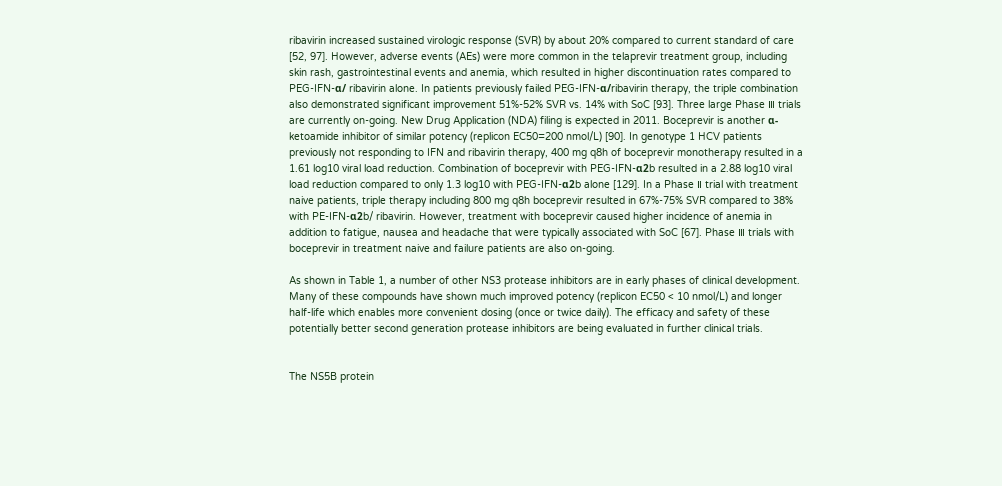ribavirin increased sustained virologic response (SVR) by about 20% compared to current standard of care [52, 97]. However, adverse events (AEs) were more common in the telaprevir treatment group, including skin rash, gastrointestinal events and anemia, which resulted in higher discontinuation rates compared to PEG-IFN-α/ ribavirin alone. In patients previously failed PEG-IFN-α/ribavirin therapy, the triple combination also demonstrated significant improvement 51%-52% SVR vs. 14% with SoC [93]. Three large Phase Ⅲ trials are currently on-going. New Drug Application (NDA) filing is expected in 2011. Boceprevir is another α-ketoamide inhibitor of similar potency (replicon EC50=200 nmol/L) [90]. In genotype 1 HCV patients previously not responding to IFN and ribavirin therapy, 400 mg q8h of boceprevir monotherapy resulted in a 1.61 log10 viral load reduction. Combination of boceprevir with PEG-IFN-α2b resulted in a 2.88 log10 viral load reduction compared to only 1.3 log10 with PEG-IFN-α2b alone [129]. In a Phase Ⅱ trial with treatment naive patients, triple therapy including 800 mg q8h boceprevir resulted in 67%-75% SVR compared to 38% with PE-IFN-α2b/ ribavirin. However, treatment with boceprevir caused higher incidence of anemia in addition to fatigue, nausea and headache that were typically associated with SoC [67]. Phase Ⅲ trials with boceprevir in treatment naive and failure patients are also on-going.

As shown in Table 1, a number of other NS3 protease inhibitors are in early phases of clinical development. Many of these compounds have shown much improved potency (replicon EC50 < 10 nmol/L) and longer half-life which enables more convenient dosing (once or twice daily). The efficacy and safety of these potentially better second generation protease inhibitors are being evaluated in further clinical trials.


The NS5B protein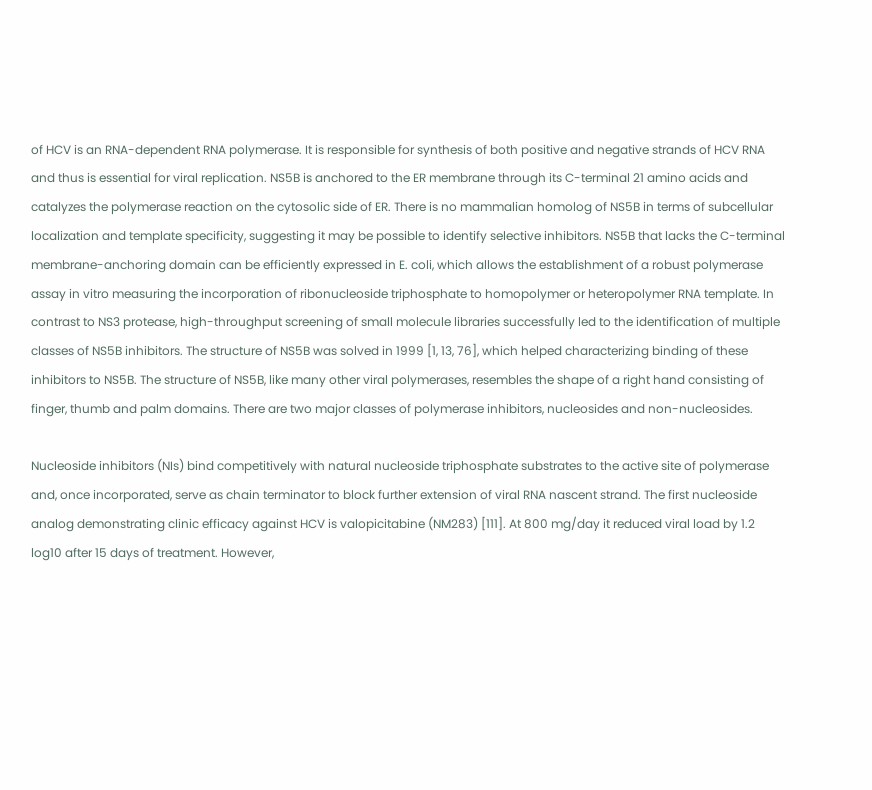of HCV is an RNA-dependent RNA polymerase. It is responsible for synthesis of both positive and negative strands of HCV RNA and thus is essential for viral replication. NS5B is anchored to the ER membrane through its C-terminal 21 amino acids and catalyzes the polymerase reaction on the cytosolic side of ER. There is no mammalian homolog of NS5B in terms of subcellular localization and template specificity, suggesting it may be possible to identify selective inhibitors. NS5B that lacks the C-terminal membrane-anchoring domain can be efficiently expressed in E. coli, which allows the establishment of a robust polymerase assay in vitro measuring the incorporation of ribonucleoside triphosphate to homopolymer or heteropolymer RNA template. In contrast to NS3 protease, high-throughput screening of small molecule libraries successfully led to the identification of multiple classes of NS5B inhibitors. The structure of NS5B was solved in 1999 [1, 13, 76], which helped characterizing binding of these inhibitors to NS5B. The structure of NS5B, like many other viral polymerases, resembles the shape of a right hand consisting of finger, thumb and palm domains. There are two major classes of polymerase inhibitors, nucleosides and non-nucleosides.

Nucleoside inhibitors (NIs) bind competitively with natural nucleoside triphosphate substrates to the active site of polymerase and, once incorporated, serve as chain terminator to block further extension of viral RNA nascent strand. The first nucleoside analog demonstrating clinic efficacy against HCV is valopicitabine (NM283) [111]. At 800 mg/day it reduced viral load by 1.2 log10 after 15 days of treatment. However,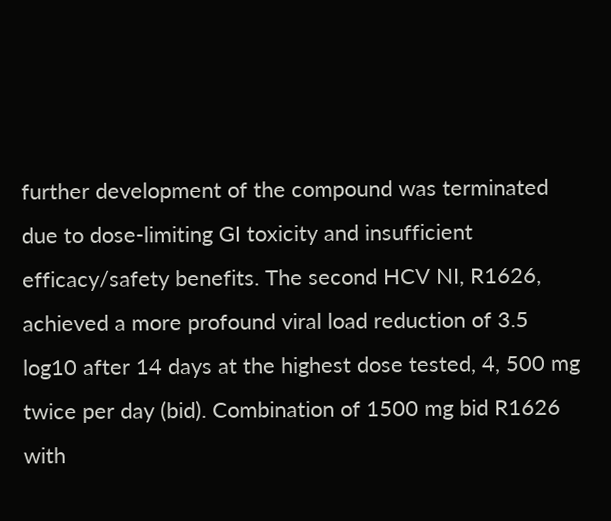further development of the compound was terminated due to dose-limiting GI toxicity and insufficient efficacy/safety benefits. The second HCV NI, R1626, achieved a more profound viral load reduction of 3.5 log10 after 14 days at the highest dose tested, 4, 500 mg twice per day (bid). Combination of 1500 mg bid R1626 with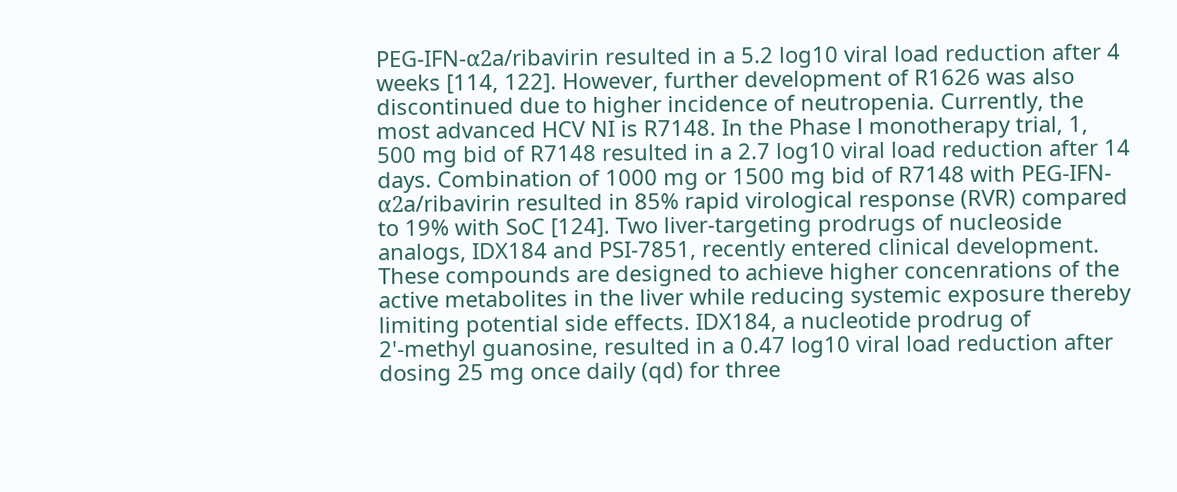PEG-IFN-α2a/ribavirin resulted in a 5.2 log10 viral load reduction after 4 weeks [114, 122]. However, further development of R1626 was also discontinued due to higher incidence of neutropenia. Currently, the most advanced HCV NI is R7148. In the Phase Ⅰ monotherapy trial, 1, 500 mg bid of R7148 resulted in a 2.7 log10 viral load reduction after 14 days. Combination of 1000 mg or 1500 mg bid of R7148 with PEG-IFN-α2a/ribavirin resulted in 85% rapid virological response (RVR) compared to 19% with SoC [124]. Two liver-targeting prodrugs of nucleoside analogs, IDX184 and PSI-7851, recently entered clinical development. These compounds are designed to achieve higher concenrations of the active metabolites in the liver while reducing systemic exposure thereby limiting potential side effects. IDX184, a nucleotide prodrug of 2'-methyl guanosine, resulted in a 0.47 log10 viral load reduction after dosing 25 mg once daily (qd) for three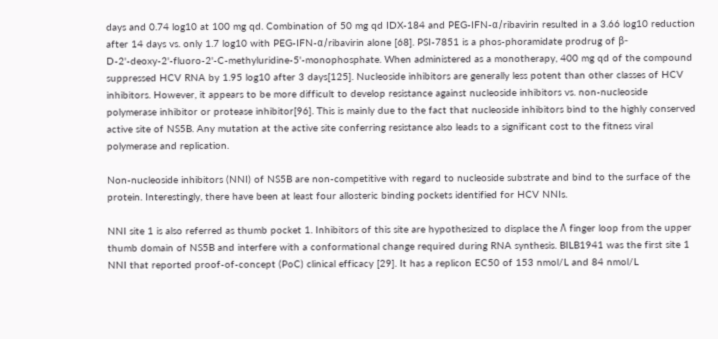days and 0.74 log10 at 100 mg qd. Combination of 50 mg qd IDX-184 and PEG-IFN-α/ribavirin resulted in a 3.66 log10 reduction after 14 days vs. only 1.7 log10 with PEG-IFN-α/ribavirin alone [68]. PSI-7851 is a phos-phoramidate prodrug of β-D-2'-deoxy-2'-fluoro-2'-C-methyluridine-5'-monophosphate. When administered as a monotherapy, 400 mg qd of the compound suppressed HCV RNA by 1.95 log10 after 3 days[125]. Nucleoside inhibitors are generally less potent than other classes of HCV inhibitors. However, it appears to be more difficult to develop resistance against nucleoside inhibitors vs. non-nucleoside polymerase inhibitor or protease inhibitor[96]. This is mainly due to the fact that nucleoside inhibitors bind to the highly conserved active site of NS5B. Any mutation at the active site conferring resistance also leads to a significant cost to the fitness viral polymerase and replication.

Non-nucleoside inhibitors (NNI) of NS5B are non-competitive with regard to nucleoside substrate and bind to the surface of the protein. Interestingly, there have been at least four allosteric binding pockets identified for HCV NNIs.

NNI site 1 is also referred as thumb pocket 1. Inhibitors of this site are hypothesized to displace the Λ finger loop from the upper thumb domain of NS5B and interfere with a conformational change required during RNA synthesis. BILB1941 was the first site 1 NNI that reported proof-of-concept (PoC) clinical efficacy [29]. It has a replicon EC50 of 153 nmol/L and 84 nmol/L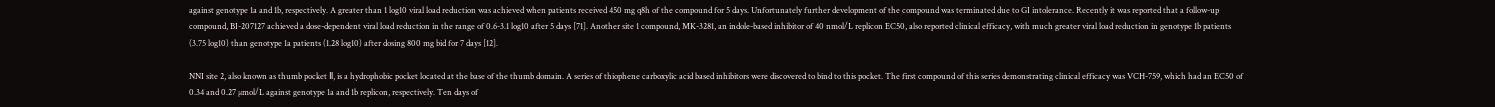against genotype 1a and 1b, respectively. A greater than 1 log10 viral load reduction was achieved when patients received 450 mg q8h of the compound for 5 days. Unfortunately further development of the compound was terminated due to GI intolerance. Recently it was reported that a follow-up compound, BI-207127 achieved a dose-dependent viral load reduction in the range of 0.6-3.1 log10 after 5 days [71]. Another site 1 compound, MK-3281, an indole-based inhibitor of 40 nmol/L replicon EC50, also reported clinical efficacy, with much greater viral load reduction in genotype 1b patients (3.75 log10) than genotype 1a patients (1.28 log10) after dosing 800 mg bid for 7 days [12].

NNI site 2, also known as thumb pocket Ⅱ, is a hydrophobic pocket located at the base of the thumb domain. A series of thiophene carboxylic acid based inhibitors were discovered to bind to this pocket. The first compound of this series demonstrating clinical efficacy was VCH-759, which had an EC50 of 0.34 and 0.27 µmol/L against genotype 1a and 1b replicon, respectively. Ten days of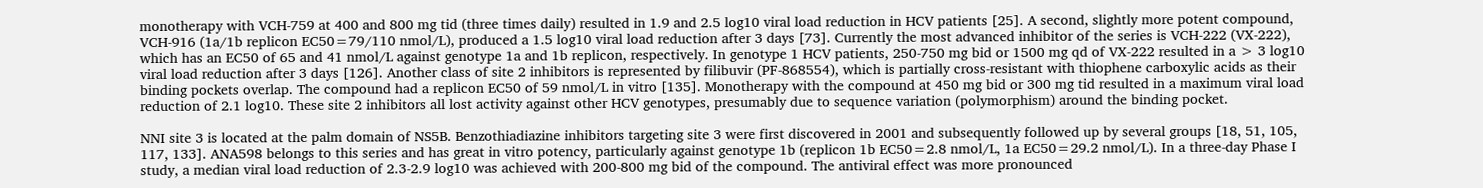monotherapy with VCH-759 at 400 and 800 mg tid (three times daily) resulted in 1.9 and 2.5 log10 viral load reduction in HCV patients [25]. A second, slightly more potent compound, VCH-916 (1a/1b replicon EC50=79/110 nmol/L), produced a 1.5 log10 viral load reduction after 3 days [73]. Currently the most advanced inhibitor of the series is VCH-222 (VX-222), which has an EC50 of 65 and 41 nmol/L against genotype 1a and 1b replicon, respectively. In genotype 1 HCV patients, 250-750 mg bid or 1500 mg qd of VX-222 resulted in a > 3 log10 viral load reduction after 3 days [126]. Another class of site 2 inhibitors is represented by filibuvir (PF-868554), which is partially cross-resistant with thiophene carboxylic acids as their binding pockets overlap. The compound had a replicon EC50 of 59 nmol/L in vitro [135]. Monotherapy with the compound at 450 mg bid or 300 mg tid resulted in a maximum viral load reduction of 2.1 log10. These site 2 inhibitors all lost activity against other HCV genotypes, presumably due to sequence variation (polymorphism) around the binding pocket.

NNI site 3 is located at the palm domain of NS5B. Benzothiadiazine inhibitors targeting site 3 were first discovered in 2001 and subsequently followed up by several groups [18, 51, 105, 117, 133]. ANA598 belongs to this series and has great in vitro potency, particularly against genotype 1b (replicon 1b EC50=2.8 nmol/L, 1a EC50=29.2 nmol/L). In a three-day Phase Ⅰ study, a median viral load reduction of 2.3-2.9 log10 was achieved with 200-800 mg bid of the compound. The antiviral effect was more pronounced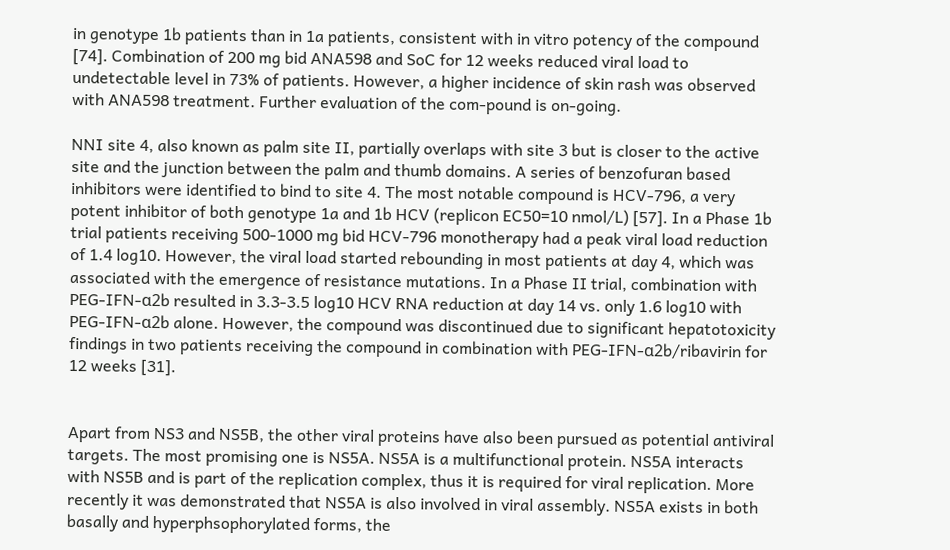in genotype 1b patients than in 1a patients, consistent with in vitro potency of the compound [74]. Combination of 200 mg bid ANA598 and SoC for 12 weeks reduced viral load to undetectable level in 73% of patients. However, a higher incidence of skin rash was observed with ANA598 treatment. Further evaluation of the com-pound is on-going.

NNI site 4, also known as palm site Ⅱ, partially overlaps with site 3 but is closer to the active site and the junction between the palm and thumb domains. A series of benzofuran based inhibitors were identified to bind to site 4. The most notable compound is HCV-796, a very potent inhibitor of both genotype 1a and 1b HCV (replicon EC50=10 nmol/L) [57]. In a Phase 1b trial patients receiving 500-1000 mg bid HCV-796 monotherapy had a peak viral load reduction of 1.4 log10. However, the viral load started rebounding in most patients at day 4, which was associated with the emergence of resistance mutations. In a Phase Ⅱ trial, combination with PEG-IFN-α2b resulted in 3.3-3.5 log10 HCV RNA reduction at day 14 vs. only 1.6 log10 with PEG-IFN-α2b alone. However, the compound was discontinued due to significant hepatotoxicity findings in two patients receiving the compound in combination with PEG-IFN-α2b/ribavirin for 12 weeks [31].


Apart from NS3 and NS5B, the other viral proteins have also been pursued as potential antiviral targets. The most promising one is NS5A. NS5A is a multifunctional protein. NS5A interacts with NS5B and is part of the replication complex, thus it is required for viral replication. More recently it was demonstrated that NS5A is also involved in viral assembly. NS5A exists in both basally and hyperphsophorylated forms, the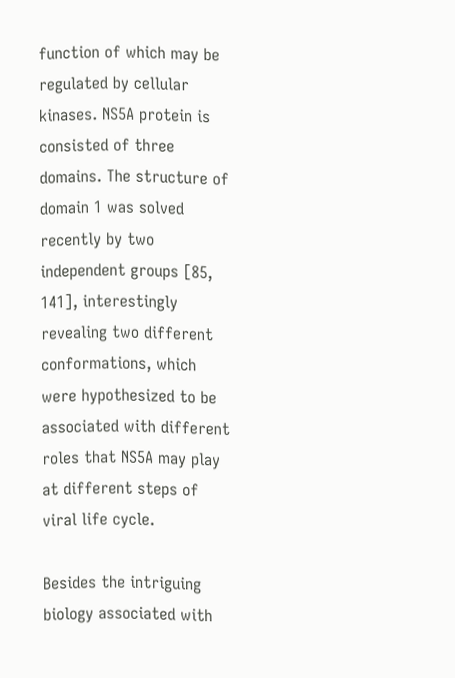function of which may be regulated by cellular kinases. NS5A protein is consisted of three domains. The structure of domain 1 was solved recently by two independent groups [85, 141], interestingly revealing two different conformations, which were hypothesized to be associated with different roles that NS5A may play at different steps of viral life cycle.

Besides the intriguing biology associated with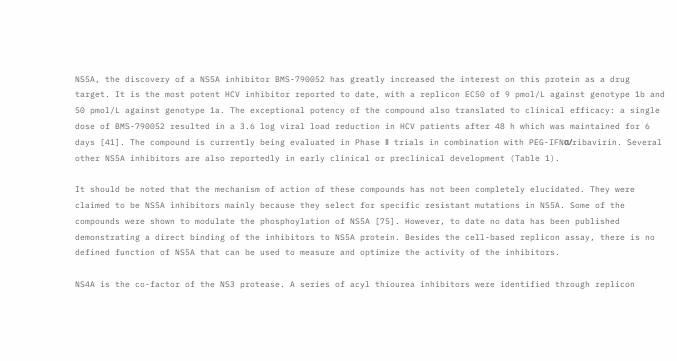NS5A, the discovery of a NS5A inhibitor BMS-790052 has greatly increased the interest on this protein as a drug target. It is the most potent HCV inhibitor reported to date, with a replicon EC50 of 9 pmol/L against genotype 1b and 50 pmol/L against genotype 1a. The exceptional potency of the compound also translated to clinical efficacy: a single dose of BMS-790052 resulted in a 3.6 log viral load reduction in HCV patients after 48 h which was maintained for 6 days [41]. The compound is currently being evaluated in Phase Ⅱ trials in combination with PEG-IFNα/ribavirin. Several other NS5A inhibitors are also reportedly in early clinical or preclinical development (Table 1).

It should be noted that the mechanism of action of these compounds has not been completely elucidated. They were claimed to be NS5A inhibitors mainly because they select for specific resistant mutations in NS5A. Some of the compounds were shown to modulate the phosphoylation of NS5A [75]. However, to date no data has been published demonstrating a direct binding of the inhibitors to NS5A protein. Besides the cell-based replicon assay, there is no defined function of NS5A that can be used to measure and optimize the activity of the inhibitors.

NS4A is the co-factor of the NS3 protease. A series of acyl thiourea inhibitors were identified through replicon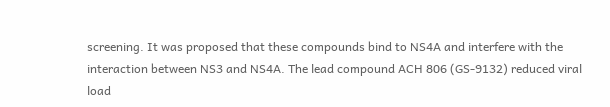screening. It was proposed that these compounds bind to NS4A and interfere with the interaction between NS3 and NS4A. The lead compound ACH 806 (GS-9132) reduced viral load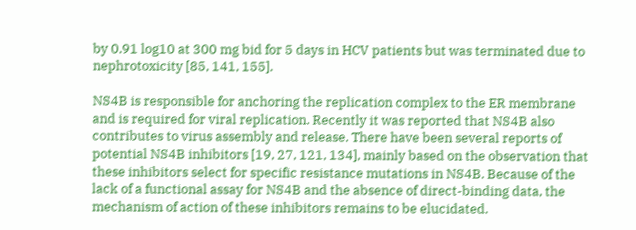by 0.91 log10 at 300 mg bid for 5 days in HCV patients but was terminated due to nephrotoxicity [85, 141, 155].

NS4B is responsible for anchoring the replication complex to the ER membrane and is required for viral replication. Recently it was reported that NS4B also contributes to virus assembly and release. There have been several reports of potential NS4B inhibitors [19, 27, 121, 134], mainly based on the observation that these inhibitors select for specific resistance mutations in NS4B. Because of the lack of a functional assay for NS4B and the absence of direct-binding data, the mechanism of action of these inhibitors remains to be elucidated.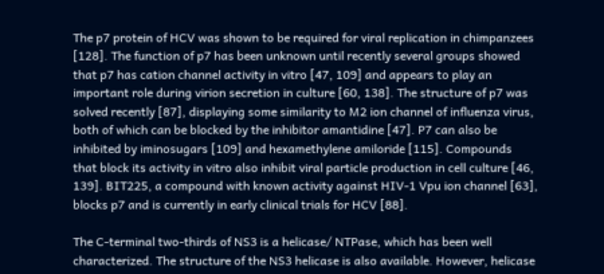The p7 protein of HCV was shown to be required for viral replication in chimpanzees [128]. The function of p7 has been unknown until recently several groups showed that p7 has cation channel activity in vitro [47, 109] and appears to play an important role during virion secretion in culture [60, 138]. The structure of p7 was solved recently [87], displaying some similarity to M2 ion channel of influenza virus, both of which can be blocked by the inhibitor amantidine [47]. P7 can also be inhibited by iminosugars [109] and hexamethylene amiloride [115]. Compounds that block its activity in vitro also inhibit viral particle production in cell culture [46, 139]. BIT225, a compound with known activity against HIV-1 Vpu ion channel [63], blocks p7 and is currently in early clinical trials for HCV [88].

The C-terminal two-thirds of NS3 is a helicase/ NTPase, which has been well characterized. The structure of the NS3 helicase is also available. However, helicase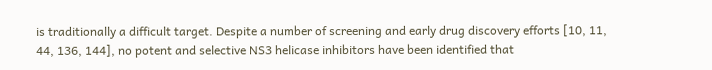is traditionally a difficult target. Despite a number of screening and early drug discovery efforts [10, 11, 44, 136, 144], no potent and selective NS3 helicase inhibitors have been identified that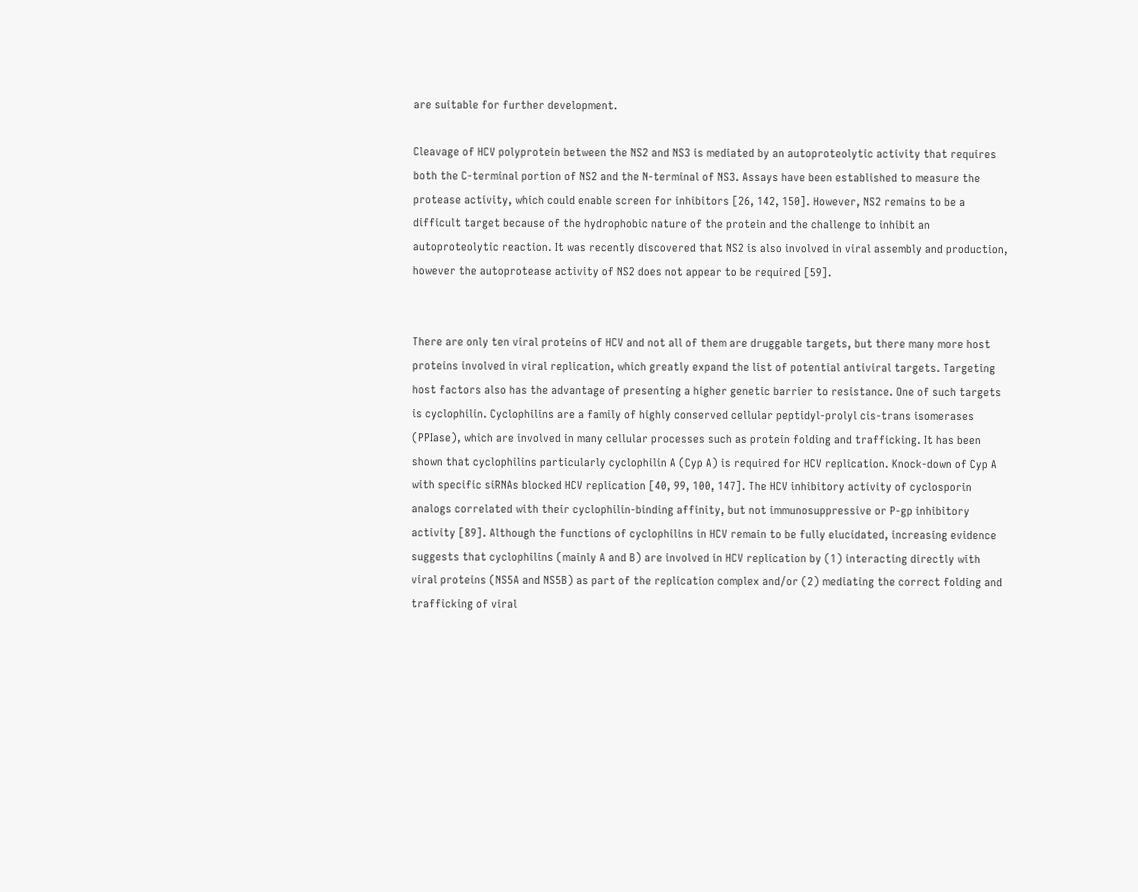are suitable for further development.

Cleavage of HCV polyprotein between the NS2 and NS3 is mediated by an autoproteolytic activity that requires both the C-terminal portion of NS2 and the N-terminal of NS3. Assays have been established to measure the protease activity, which could enable screen for inhibitors [26, 142, 150]. However, NS2 remains to be a difficult target because of the hydrophobic nature of the protein and the challenge to inhibit an autoproteolytic reaction. It was recently discovered that NS2 is also involved in viral assembly and production, however the autoprotease activity of NS2 does not appear to be required [59].


There are only ten viral proteins of HCV and not all of them are druggable targets, but there many more host proteins involved in viral replication, which greatly expand the list of potential antiviral targets. Targeting host factors also has the advantage of presenting a higher genetic barrier to resistance. One of such targets is cyclophilin. Cyclophilins are a family of highly conserved cellular peptidyl-prolyl cis-trans isomerases (PPIase), which are involved in many cellular processes such as protein folding and trafficking. It has been shown that cyclophilins particularly cyclophilin A (Cyp A) is required for HCV replication. Knock-down of Cyp A with specific siRNAs blocked HCV replication [40, 99, 100, 147]. The HCV inhibitory activity of cyclosporin analogs correlated with their cyclophilin-binding affinity, but not immunosuppressive or P-gp inhibitory activity [89]. Although the functions of cyclophilins in HCV remain to be fully elucidated, increasing evidence suggests that cyclophilins (mainly A and B) are involved in HCV replication by (1) interacting directly with viral proteins (NS5A and NS5B) as part of the replication complex and/or (2) mediating the correct folding and trafficking of viral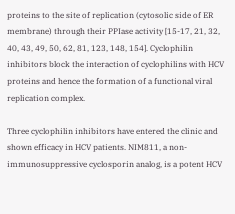proteins to the site of replication (cytosolic side of ER membrane) through their PPIase activity [15-17, 21, 32, 40, 43, 49, 50, 62, 81, 123, 148, 154]. Cyclophilin inhibitors block the interaction of cyclophilins with HCV proteins and hence the formation of a functional viral replication complex.

Three cyclophilin inhibitors have entered the clinic and shown efficacy in HCV patients. NIM811, a non-immunosuppressive cyclosporin analog, is a potent HCV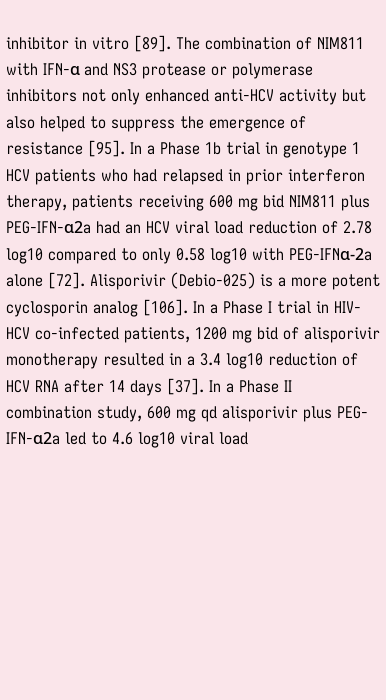inhibitor in vitro [89]. The combination of NIM811 with IFN-α and NS3 protease or polymerase inhibitors not only enhanced anti-HCV activity but also helped to suppress the emergence of resistance [95]. In a Phase 1b trial in genotype 1 HCV patients who had relapsed in prior interferon therapy, patients receiving 600 mg bid NIM811 plus PEG-IFN-α2a had an HCV viral load reduction of 2.78 log10 compared to only 0.58 log10 with PEG-IFNα-2a alone [72]. Alisporivir (Debio-025) is a more potent cyclosporin analog [106]. In a Phase Ⅰ trial in HIV-HCV co-infected patients, 1200 mg bid of alisporivir monotherapy resulted in a 3.4 log10 reduction of HCV RNA after 14 days [37]. In a Phase Ⅱ combination study, 600 mg qd alisporivir plus PEG-IFN-α2a led to 4.6 log10 viral load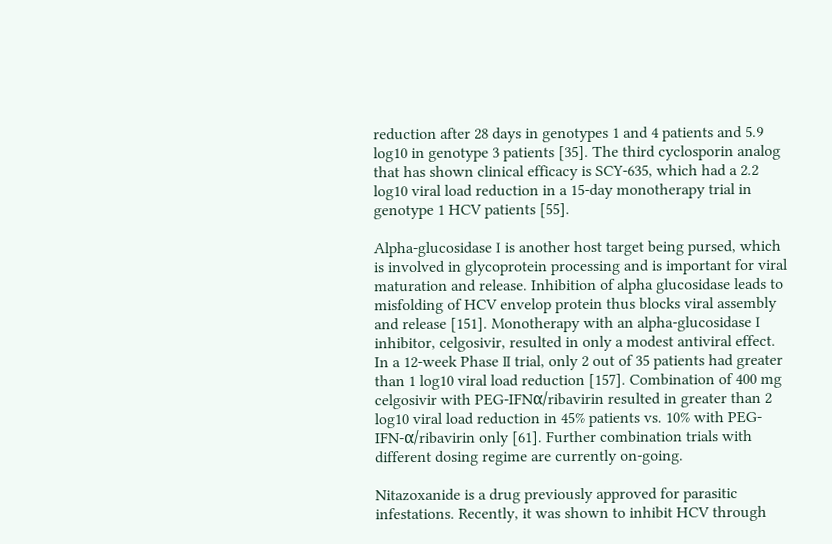reduction after 28 days in genotypes 1 and 4 patients and 5.9 log10 in genotype 3 patients [35]. The third cyclosporin analog that has shown clinical efficacy is SCY-635, which had a 2.2 log10 viral load reduction in a 15-day monotherapy trial in genotype 1 HCV patients [55].

Alpha-glucosidase Ⅰ is another host target being pursed, which is involved in glycoprotein processing and is important for viral maturation and release. Inhibition of alpha glucosidase leads to misfolding of HCV envelop protein thus blocks viral assembly and release [151]. Monotherapy with an alpha-glucosidase Ⅰ inhibitor, celgosivir, resulted in only a modest antiviral effect. In a 12-week Phase Ⅱ trial, only 2 out of 35 patients had greater than 1 log10 viral load reduction [157]. Combination of 400 mg celgosivir with PEG-IFNα/ribavirin resulted in greater than 2 log10 viral load reduction in 45% patients vs. 10% with PEG-IFN-α/ribavirin only [61]. Further combination trials with different dosing regime are currently on-going.

Nitazoxanide is a drug previously approved for parasitic infestations. Recently, it was shown to inhibit HCV through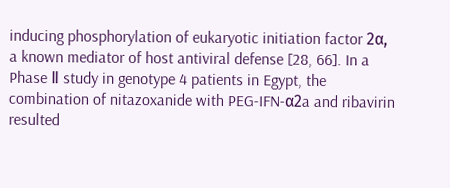inducing phosphorylation of eukaryotic initiation factor 2α, a known mediator of host antiviral defense [28, 66]. In a Phase Ⅱ study in genotype 4 patients in Egypt, the combination of nitazoxanide with PEG-IFN-α2a and ribavirin resulted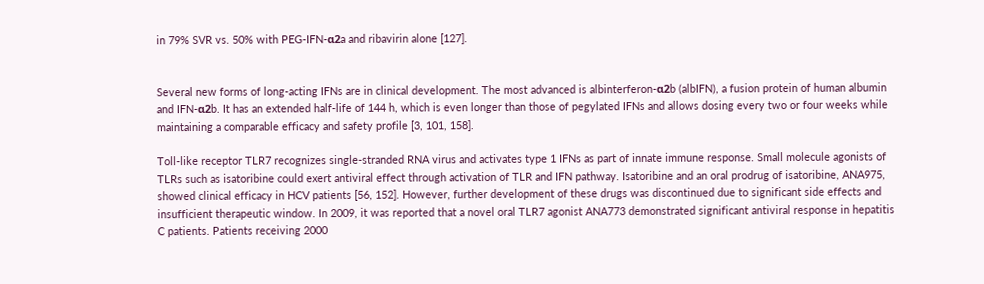in 79% SVR vs. 50% with PEG-IFN-α2a and ribavirin alone [127].


Several new forms of long-acting IFNs are in clinical development. The most advanced is albinterferon-α2b (albIFN), a fusion protein of human albumin and IFN-α2b. It has an extended half-life of 144 h, which is even longer than those of pegylated IFNs and allows dosing every two or four weeks while maintaining a comparable efficacy and safety profile [3, 101, 158].

Toll-like receptor TLR7 recognizes single-stranded RNA virus and activates type 1 IFNs as part of innate immune response. Small molecule agonists of TLRs such as isatoribine could exert antiviral effect through activation of TLR and IFN pathway. Isatoribine and an oral prodrug of isatoribine, ANA975, showed clinical efficacy in HCV patients [56, 152]. However, further development of these drugs was discontinued due to significant side effects and insufficient therapeutic window. In 2009, it was reported that a novel oral TLR7 agonist ANA773 demonstrated significant antiviral response in hepatitis C patients. Patients receiving 2000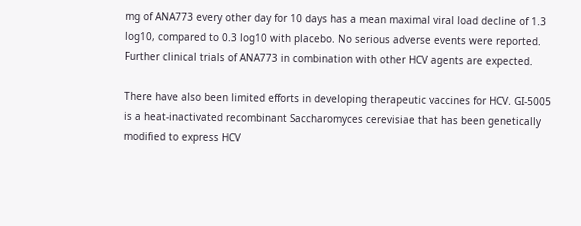mg of ANA773 every other day for 10 days has a mean maximal viral load decline of 1.3 log10, compared to 0.3 log10 with placebo. No serious adverse events were reported. Further clinical trials of ANA773 in combination with other HCV agents are expected.

There have also been limited efforts in developing therapeutic vaccines for HCV. GI-5005 is a heat-inactivated recombinant Saccharomyces cerevisiae that has been genetically modified to express HCV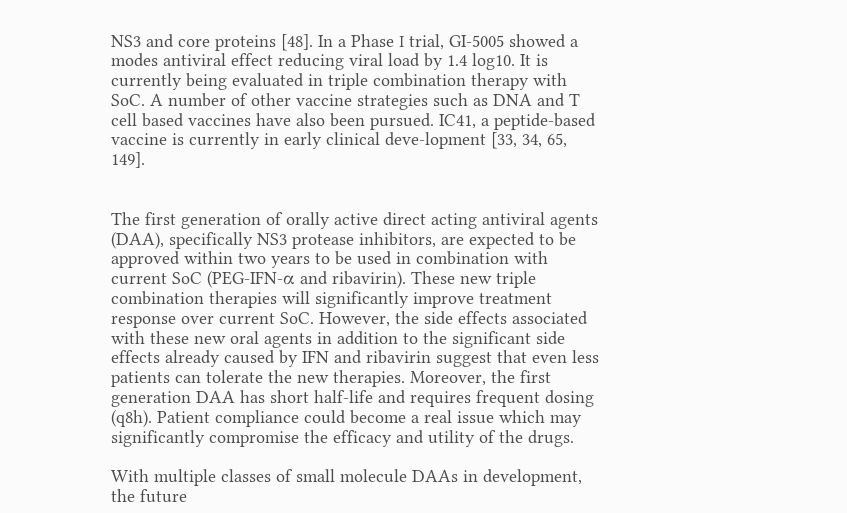NS3 and core proteins [48]. In a Phase Ⅰ trial, GI-5005 showed a modes antiviral effect reducing viral load by 1.4 log10. It is currently being evaluated in triple combination therapy with SoC. A number of other vaccine strategies such as DNA and T cell based vaccines have also been pursued. IC41, a peptide-based vaccine is currently in early clinical deve-lopment [33, 34, 65, 149].


The first generation of orally active direct acting antiviral agents (DAA), specifically NS3 protease inhibitors, are expected to be approved within two years to be used in combination with current SoC (PEG-IFN-α and ribavirin). These new triple combination therapies will significantly improve treatment response over current SoC. However, the side effects associated with these new oral agents in addition to the significant side effects already caused by IFN and ribavirin suggest that even less patients can tolerate the new therapies. Moreover, the first generation DAA has short half-life and requires frequent dosing (q8h). Patient compliance could become a real issue which may significantly compromise the efficacy and utility of the drugs.

With multiple classes of small molecule DAAs in development, the future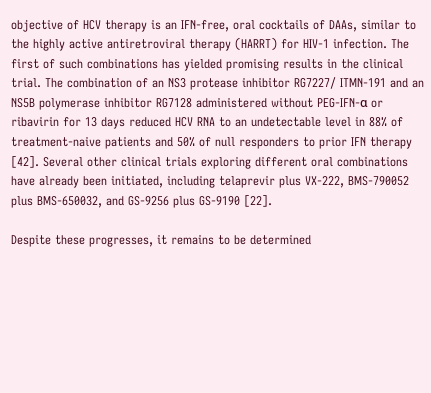objective of HCV therapy is an IFN-free, oral cocktails of DAAs, similar to the highly active antiretroviral therapy (HARRT) for HIV-1 infection. The first of such combinations has yielded promising results in the clinical trial. The combination of an NS3 protease inhibitor RG7227/ ITMN-191 and an NS5B polymerase inhibitor RG7128 administered without PEG-IFN-α or ribavirin for 13 days reduced HCV RNA to an undetectable level in 88% of treatment-naive patients and 50% of null responders to prior IFN therapy [42]. Several other clinical trials exploring different oral combinations have already been initiated, including telaprevir plus VX-222, BMS-790052 plus BMS-650032, and GS-9256 plus GS-9190 [22].

Despite these progresses, it remains to be determined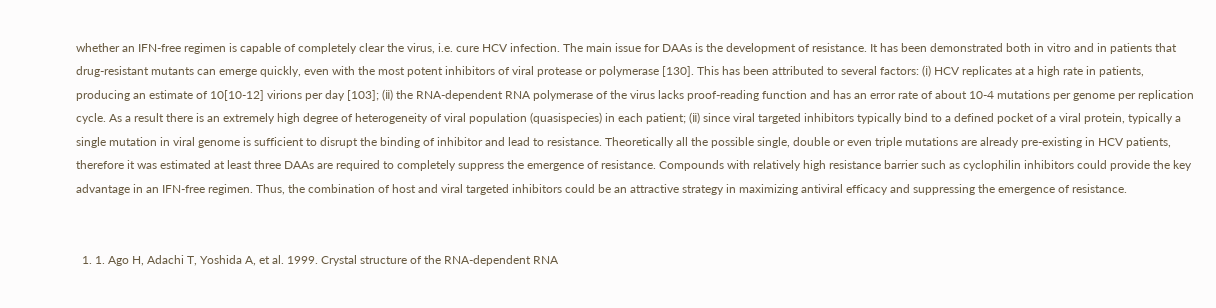whether an IFN-free regimen is capable of completely clear the virus, i.e. cure HCV infection. The main issue for DAAs is the development of resistance. It has been demonstrated both in vitro and in patients that drug-resistant mutants can emerge quickly, even with the most potent inhibitors of viral protease or polymerase [130]. This has been attributed to several factors: (ⅰ) HCV replicates at a high rate in patients, producing an estimate of 10[10-12] virions per day [103]; (ⅱ) the RNA-dependent RNA polymerase of the virus lacks proof-reading function and has an error rate of about 10-4 mutations per genome per replication cycle. As a result there is an extremely high degree of heterogeneity of viral population (quasispecies) in each patient; (ⅱ) since viral targeted inhibitors typically bind to a defined pocket of a viral protein, typically a single mutation in viral genome is sufficient to disrupt the binding of inhibitor and lead to resistance. Theoretically all the possible single, double or even triple mutations are already pre-existing in HCV patients, therefore it was estimated at least three DAAs are required to completely suppress the emergence of resistance. Compounds with relatively high resistance barrier such as cyclophilin inhibitors could provide the key advantage in an IFN-free regimen. Thus, the combination of host and viral targeted inhibitors could be an attractive strategy in maximizing antiviral efficacy and suppressing the emergence of resistance.


  1. 1. Ago H, Adachi T, Yoshida A, et al. 1999. Crystal structure of the RNA-dependent RNA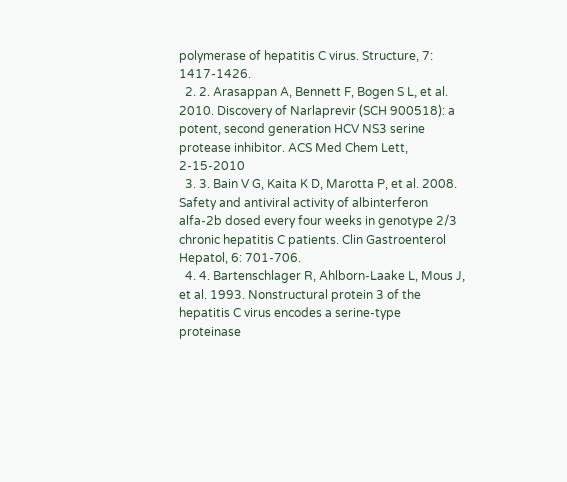polymerase of hepatitis C virus. Structure, 7: 1417-1426.
  2. 2. Arasappan A, Bennett F, Bogen S L, et al. 2010. Discovery of Narlaprevir (SCH 900518): a potent, second generation HCV NS3 serine protease inhibitor. ACS Med Chem Lett, 2-15-2010
  3. 3. Bain V G, Kaita K D, Marotta P, et al. 2008. Safety and antiviral activity of albinterferon alfa-2b dosed every four weeks in genotype 2/3 chronic hepatitis C patients. Clin Gastroenterol Hepatol, 6: 701-706.
  4. 4. Bartenschlager R, Ahlborn-Laake L, Mous J, et al. 1993. Nonstructural protein 3 of the hepatitis C virus encodes a serine-type proteinase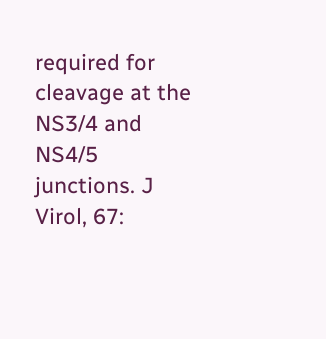required for cleavage at the NS3/4 and NS4/5 junctions. J Virol, 67: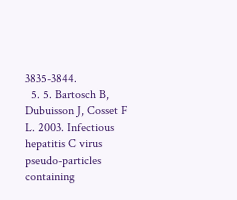3835-3844.
  5. 5. Bartosch B, Dubuisson J, Cosset F L. 2003. Infectious hepatitis C virus pseudo-particles containing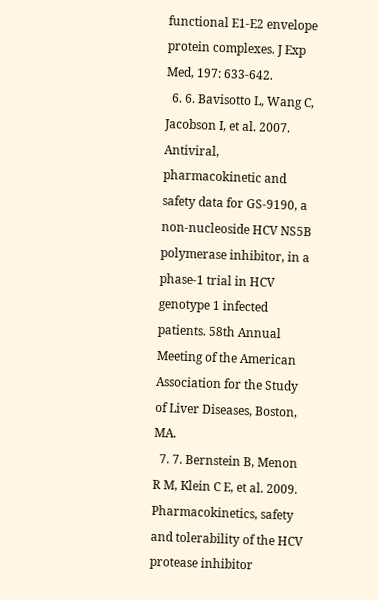functional E1-E2 envelope protein complexes. J Exp Med, 197: 633-642.
  6. 6. Bavisotto L, Wang C, Jacobson I, et al. 2007. Antiviral, pharmacokinetic and safety data for GS-9190, a non-nucleoside HCV NS5B polymerase inhibitor, in a phase-1 trial in HCV genotype 1 infected patients. 58th Annual Meeting of the American Association for the Study of Liver Diseases, Boston, MA.
  7. 7. Bernstein B, Menon R M, Klein C E, et al. 2009. Pharmacokinetics, safety and tolerability of the HCV protease inhibitor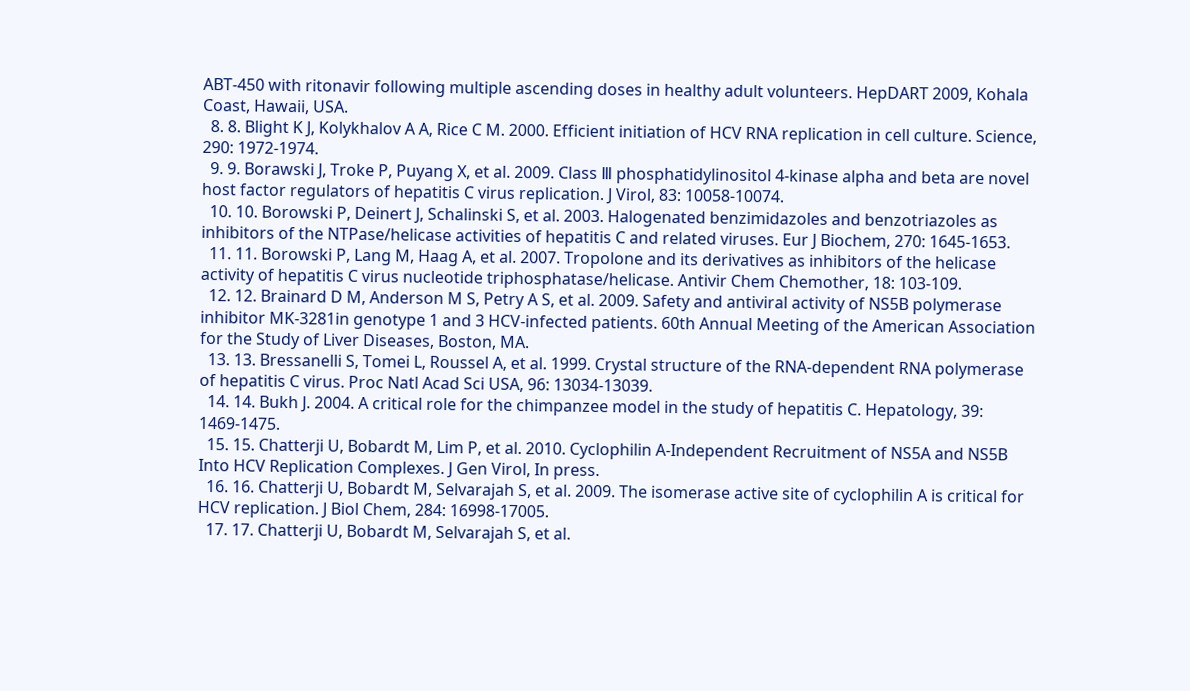ABT-450 with ritonavir following multiple ascending doses in healthy adult volunteers. HepDART 2009, Kohala Coast, Hawaii, USA.
  8. 8. Blight K J, Kolykhalov A A, Rice C M. 2000. Efficient initiation of HCV RNA replication in cell culture. Science, 290: 1972-1974.
  9. 9. Borawski J, Troke P, Puyang X, et al. 2009. Class Ⅲ phosphatidylinositol 4-kinase alpha and beta are novel host factor regulators of hepatitis C virus replication. J Virol, 83: 10058-10074.
  10. 10. Borowski P, Deinert J, Schalinski S, et al. 2003. Halogenated benzimidazoles and benzotriazoles as inhibitors of the NTPase/helicase activities of hepatitis C and related viruses. Eur J Biochem, 270: 1645-1653.
  11. 11. Borowski P, Lang M, Haag A, et al. 2007. Tropolone and its derivatives as inhibitors of the helicase activity of hepatitis C virus nucleotide triphosphatase/helicase. Antivir Chem Chemother, 18: 103-109.
  12. 12. Brainard D M, Anderson M S, Petry A S, et al. 2009. Safety and antiviral activity of NS5B polymerase inhibitor MK-3281in genotype 1 and 3 HCV-infected patients. 60th Annual Meeting of the American Association for the Study of Liver Diseases, Boston, MA.
  13. 13. Bressanelli S, Tomei L, Roussel A, et al. 1999. Crystal structure of the RNA-dependent RNA polymerase of hepatitis C virus. Proc Natl Acad Sci USA, 96: 13034-13039.
  14. 14. Bukh J. 2004. A critical role for the chimpanzee model in the study of hepatitis C. Hepatology, 39: 1469-1475.
  15. 15. Chatterji U, Bobardt M, Lim P, et al. 2010. Cyclophilin A-Independent Recruitment of NS5A and NS5B Into HCV Replication Complexes. J Gen Virol, In press.
  16. 16. Chatterji U, Bobardt M, Selvarajah S, et al. 2009. The isomerase active site of cyclophilin A is critical for HCV replication. J Biol Chem, 284: 16998-17005.
  17. 17. Chatterji U, Bobardt M, Selvarajah S, et al.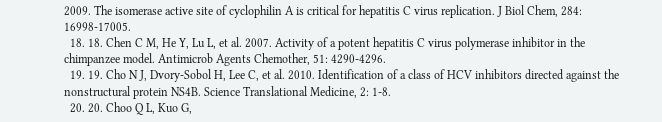2009. The isomerase active site of cyclophilin A is critical for hepatitis C virus replication. J Biol Chem, 284: 16998-17005.
  18. 18. Chen C M, He Y, Lu L, et al. 2007. Activity of a potent hepatitis C virus polymerase inhibitor in the chimpanzee model. Antimicrob Agents Chemother, 51: 4290-4296.
  19. 19. Cho N J, Dvory-Sobol H, Lee C, et al. 2010. Identification of a class of HCV inhibitors directed against the nonstructural protein NS4B. Science Translational Medicine, 2: 1-8.
  20. 20. Choo Q L, Kuo G,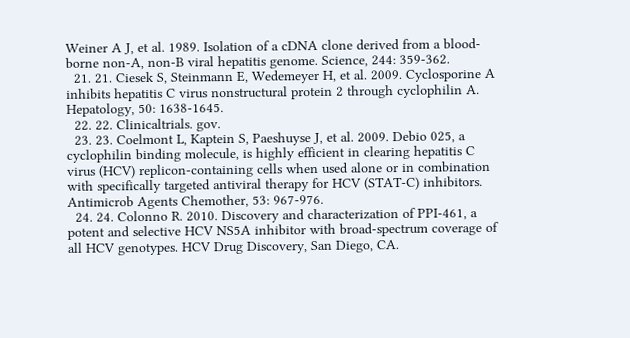Weiner A J, et al. 1989. Isolation of a cDNA clone derived from a blood-borne non-A, non-B viral hepatitis genome. Science, 244: 359-362.
  21. 21. Ciesek S, Steinmann E, Wedemeyer H, et al. 2009. Cyclosporine A inhibits hepatitis C virus nonstructural protein 2 through cyclophilin A. Hepatology, 50: 1638-1645.
  22. 22. Clinicaltrials. gov.
  23. 23. Coelmont L, Kaptein S, Paeshuyse J, et al. 2009. Debio 025, a cyclophilin binding molecule, is highly efficient in clearing hepatitis C virus (HCV) replicon-containing cells when used alone or in combination with specifically targeted antiviral therapy for HCV (STAT-C) inhibitors. Antimicrob Agents Chemother, 53: 967-976.
  24. 24. Colonno R. 2010. Discovery and characterization of PPI-461, a potent and selective HCV NS5A inhibitor with broad-spectrum coverage of all HCV genotypes. HCV Drug Discovery, San Diego, CA.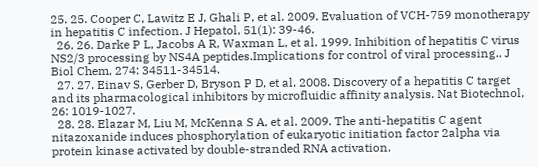25. 25. Cooper C, Lawitz E J, Ghali P, et al. 2009. Evaluation of VCH-759 monotherapy in hepatitis C infection. J Hepatol, 51(1): 39-46.
  26. 26. Darke P L, Jacobs A R, Waxman L, et al. 1999. Inhibition of hepatitis C virus NS2/3 processing by NS4A peptides.Implications for control of viral processing.. J Biol Chem, 274: 34511-34514.
  27. 27. Einav S, Gerber D, Bryson P D, et al. 2008. Discovery of a hepatitis C target and its pharmacological inhibitors by microfluidic affinity analysis. Nat Biotechnol, 26: 1019-1027.
  28. 28. Elazar M, Liu M, McKenna S A, et al. 2009. The anti-hepatitis C agent nitazoxanide induces phosphorylation of eukaryotic initiation factor 2alpha via protein kinase activated by double-stranded RNA activation.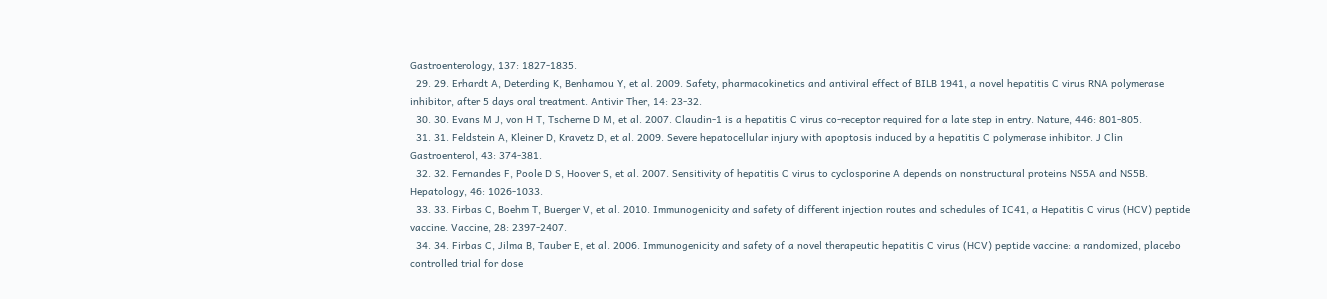Gastroenterology, 137: 1827-1835.
  29. 29. Erhardt A, Deterding K, Benhamou Y, et al. 2009. Safety, pharmacokinetics and antiviral effect of BILB 1941, a novel hepatitis C virus RNA polymerase inhibitor, after 5 days oral treatment. Antivir Ther, 14: 23-32.
  30. 30. Evans M J, von H T, Tscherne D M, et al. 2007. Claudin-1 is a hepatitis C virus co-receptor required for a late step in entry. Nature, 446: 801-805.
  31. 31. Feldstein A, Kleiner D, Kravetz D, et al. 2009. Severe hepatocellular injury with apoptosis induced by a hepatitis C polymerase inhibitor. J Clin Gastroenterol, 43: 374-381.
  32. 32. Fernandes F, Poole D S, Hoover S, et al. 2007. Sensitivity of hepatitis C virus to cyclosporine A depends on nonstructural proteins NS5A and NS5B. Hepatology, 46: 1026-1033.
  33. 33. Firbas C, Boehm T, Buerger V, et al. 2010. Immunogenicity and safety of different injection routes and schedules of IC41, a Hepatitis C virus (HCV) peptide vaccine. Vaccine, 28: 2397-2407.
  34. 34. Firbas C, Jilma B, Tauber E, et al. 2006. Immunogenicity and safety of a novel therapeutic hepatitis C virus (HCV) peptide vaccine: a randomized, placebo controlled trial for dose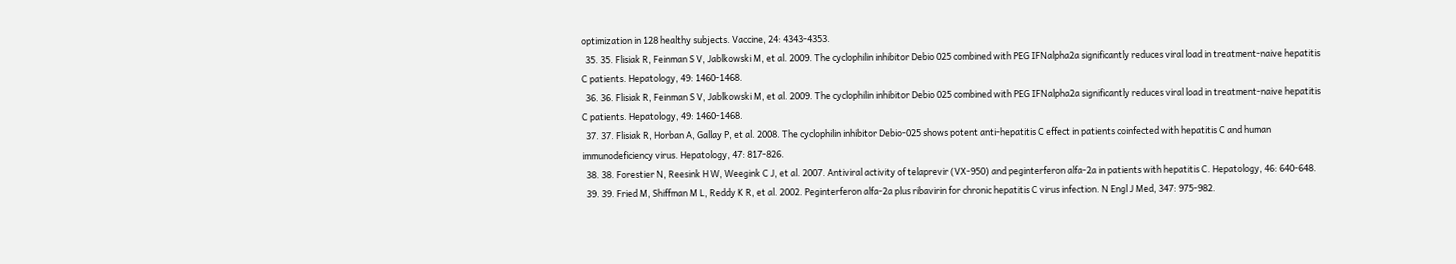optimization in 128 healthy subjects. Vaccine, 24: 4343-4353.
  35. 35. Flisiak R, Feinman S V, Jablkowski M, et al. 2009. The cyclophilin inhibitor Debio 025 combined with PEG IFNalpha2a significantly reduces viral load in treatment-naive hepatitis C patients. Hepatology, 49: 1460-1468.
  36. 36. Flisiak R, Feinman S V, Jablkowski M, et al. 2009. The cyclophilin inhibitor Debio 025 combined with PEG IFNalpha2a significantly reduces viral load in treatment-naive hepatitis C patients. Hepatology, 49: 1460-1468.
  37. 37. Flisiak R, Horban A, Gallay P, et al. 2008. The cyclophilin inhibitor Debio-025 shows potent anti-hepatitis C effect in patients coinfected with hepatitis C and human immunodeficiency virus. Hepatology, 47: 817-826.
  38. 38. Forestier N, Reesink H W, Weegink C J, et al. 2007. Antiviral activity of telaprevir (VX-950) and peginterferon alfa-2a in patients with hepatitis C. Hepatology, 46: 640-648.
  39. 39. Fried M, Shiffman M L, Reddy K R, et al. 2002. Peginterferon alfa-2a plus ribavirin for chronic hepatitis C virus infection. N Engl J Med, 347: 975-982.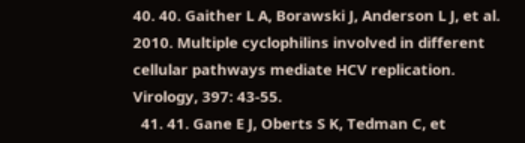40. 40. Gaither L A, Borawski J, Anderson L J, et al. 2010. Multiple cyclophilins involved in different cellular pathways mediate HCV replication. Virology, 397: 43-55.
  41. 41. Gane E J, Oberts S K, Tedman C, et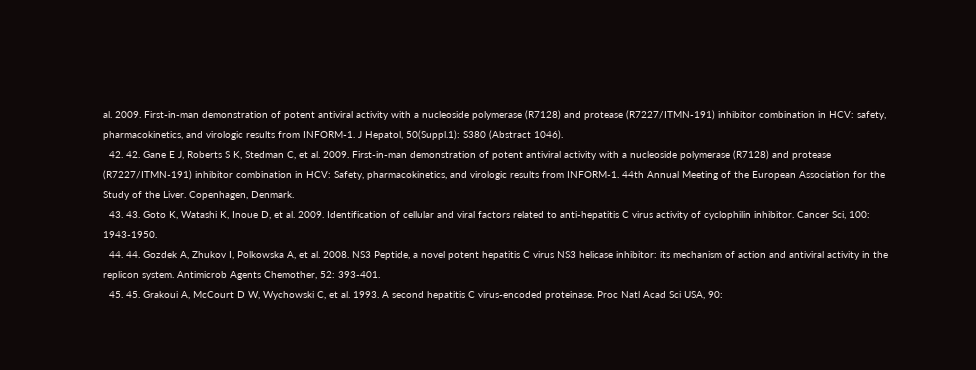al. 2009. First-in-man demonstration of potent antiviral activity with a nucleoside polymerase (R7128) and protease (R7227/ITMN-191) inhibitor combination in HCV: safety, pharmacokinetics, and virologic results from INFORM-1. J Hepatol, 50(Suppl.1): S380 (Abstract 1046).
  42. 42. Gane E J, Roberts S K, Stedman C, et al. 2009. First-in-man demonstration of potent antiviral activity with a nucleoside polymerase (R7128) and protease (R7227/ITMN-191) inhibitor combination in HCV: Safety, pharmacokinetics, and virologic results from INFORM-1. 44th Annual Meeting of the European Association for the Study of the Liver. Copenhagen, Denmark.
  43. 43. Goto K, Watashi K, Inoue D, et al. 2009. Identification of cellular and viral factors related to anti-hepatitis C virus activity of cyclophilin inhibitor. Cancer Sci, 100: 1943-1950.
  44. 44. Gozdek A, Zhukov I, Polkowska A, et al. 2008. NS3 Peptide, a novel potent hepatitis C virus NS3 helicase inhibitor: its mechanism of action and antiviral activity in the replicon system. Antimicrob Agents Chemother, 52: 393-401.
  45. 45. Grakoui A, McCourt D W, Wychowski C, et al. 1993. A second hepatitis C virus-encoded proteinase. Proc Natl Acad Sci USA, 90: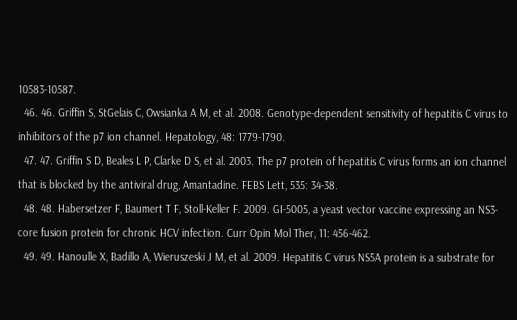10583-10587.
  46. 46. Griffin S, StGelais C, Owsianka A M, et al. 2008. Genotype-dependent sensitivity of hepatitis C virus to inhibitors of the p7 ion channel. Hepatology, 48: 1779-1790.
  47. 47. Griffin S D, Beales L P, Clarke D S, et al. 2003. The p7 protein of hepatitis C virus forms an ion channel that is blocked by the antiviral drug, Amantadine. FEBS Lett, 535: 34-38.
  48. 48. Habersetzer F, Baumert T F, Stoll-Keller F. 2009. GI-5005, a yeast vector vaccine expressing an NS3-core fusion protein for chronic HCV infection. Curr Opin Mol Ther, 11: 456-462.
  49. 49. Hanoulle X, Badillo A, Wieruszeski J M, et al. 2009. Hepatitis C virus NS5A protein is a substrate for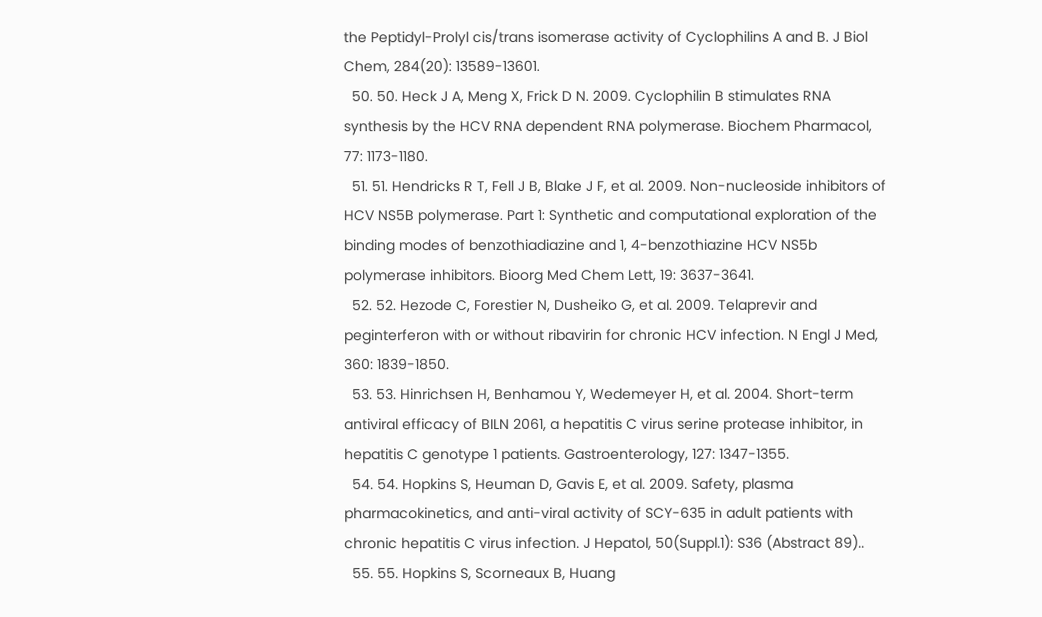the Peptidyl-Prolyl cis/trans isomerase activity of Cyclophilins A and B. J Biol Chem, 284(20): 13589-13601.
  50. 50. Heck J A, Meng X, Frick D N. 2009. Cyclophilin B stimulates RNA synthesis by the HCV RNA dependent RNA polymerase. Biochem Pharmacol, 77: 1173-1180.
  51. 51. Hendricks R T, Fell J B, Blake J F, et al. 2009. Non-nucleoside inhibitors of HCV NS5B polymerase. Part 1: Synthetic and computational exploration of the binding modes of benzothiadiazine and 1, 4-benzothiazine HCV NS5b polymerase inhibitors. Bioorg Med Chem Lett, 19: 3637-3641.
  52. 52. Hezode C, Forestier N, Dusheiko G, et al. 2009. Telaprevir and peginterferon with or without ribavirin for chronic HCV infection. N Engl J Med, 360: 1839-1850.
  53. 53. Hinrichsen H, Benhamou Y, Wedemeyer H, et al. 2004. Short-term antiviral efficacy of BILN 2061, a hepatitis C virus serine protease inhibitor, in hepatitis C genotype 1 patients. Gastroenterology, 127: 1347-1355.
  54. 54. Hopkins S, Heuman D, Gavis E, et al. 2009. Safety, plasma pharmacokinetics, and anti-viral activity of SCY-635 in adult patients with chronic hepatitis C virus infection. J Hepatol, 50(Suppl.1): S36 (Abstract 89)..
  55. 55. Hopkins S, Scorneaux B, Huang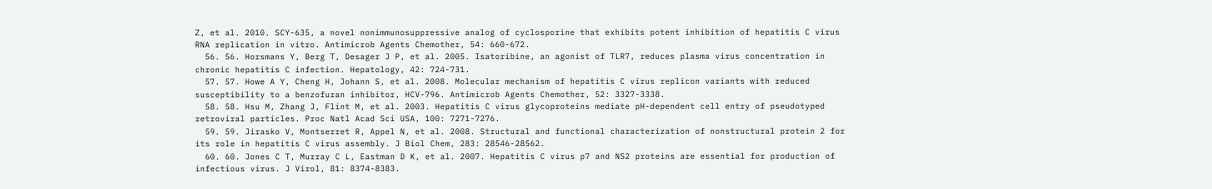Z, et al. 2010. SCY-635, a novel nonimmunosuppressive analog of cyclosporine that exhibits potent inhibition of hepatitis C virus RNA replication in vitro. Antimicrob Agents Chemother, 54: 660-672.
  56. 56. Horsmans Y, Berg T, Desager J P, et al. 2005. Isatoribine, an agonist of TLR7, reduces plasma virus concentration in chronic hepatitis C infection. Hepatology, 42: 724-731.
  57. 57. Howe A Y, Cheng H, Johann S, et al. 2008. Molecular mechanism of hepatitis C virus replicon variants with reduced susceptibility to a benzofuran inhibitor, HCV-796. Antimicrob Agents Chemother, 52: 3327-3338.
  58. 58. Hsu M, Zhang J, Flint M, et al. 2003. Hepatitis C virus glycoproteins mediate pH-dependent cell entry of pseudotyped retroviral particles. Proc Natl Acad Sci USA, 100: 7271-7276.
  59. 59. Jirasko V, Montserret R, Appel N, et al. 2008. Structural and functional characterization of nonstructural protein 2 for its role in hepatitis C virus assembly. J Biol Chem, 283: 28546-28562.
  60. 60. Jones C T, Murray C L, Eastman D K, et al. 2007. Hepatitis C virus p7 and NS2 proteins are essential for production of infectious virus. J Virol, 81: 8374-8383.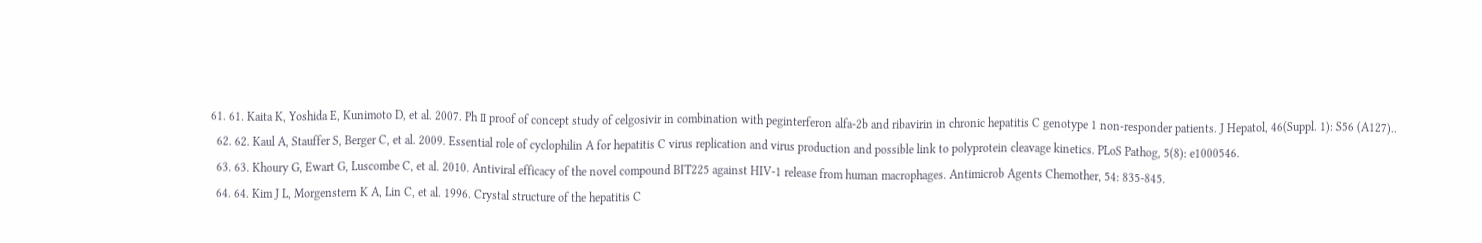61. 61. Kaita K, Yoshida E, Kunimoto D, et al. 2007. Ph Ⅱ proof of concept study of celgosivir in combination with peginterferon alfa-2b and ribavirin in chronic hepatitis C genotype 1 non-responder patients. J Hepatol, 46(Suppl. 1): S56 (A127)..
  62. 62. Kaul A, Stauffer S, Berger C, et al. 2009. Essential role of cyclophilin A for hepatitis C virus replication and virus production and possible link to polyprotein cleavage kinetics. PLoS Pathog, 5(8): e1000546.
  63. 63. Khoury G, Ewart G, Luscombe C, et al. 2010. Antiviral efficacy of the novel compound BIT225 against HIV-1 release from human macrophages. Antimicrob Agents Chemother, 54: 835-845.
  64. 64. Kim J L, Morgenstern K A, Lin C, et al. 1996. Crystal structure of the hepatitis C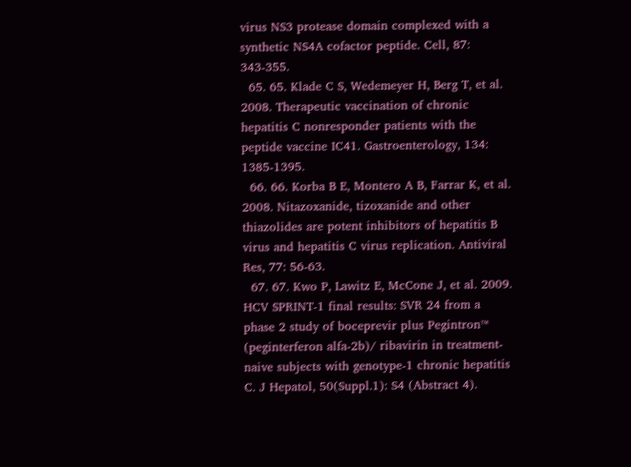virus NS3 protease domain complexed with a synthetic NS4A cofactor peptide. Cell, 87: 343-355.
  65. 65. Klade C S, Wedemeyer H, Berg T, et al. 2008. Therapeutic vaccination of chronic hepatitis C nonresponder patients with the peptide vaccine IC41. Gastroenterology, 134: 1385-1395.
  66. 66. Korba B E, Montero A B, Farrar K, et al. 2008. Nitazoxanide, tizoxanide and other thiazolides are potent inhibitors of hepatitis B virus and hepatitis C virus replication. Antiviral Res, 77: 56-63.
  67. 67. Kwo P, Lawitz E, McCone J, et al. 2009. HCV SPRINT-1 final results: SVR 24 from a phase 2 study of boceprevir plus Pegintron™ (peginterferon alfa-2b)/ ribavirin in treatment-naive subjects with genotype-1 chronic hepatitis C. J Hepatol, 50(Suppl.1): S4 (Abstract 4).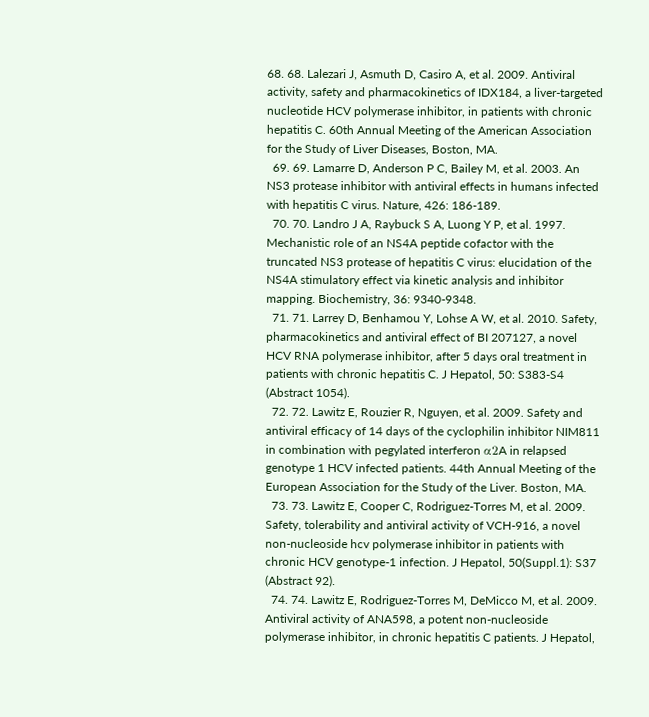68. 68. Lalezari J, Asmuth D, Casiro A, et al. 2009. Antiviral activity, safety and pharmacokinetics of IDX184, a liver-targeted nucleotide HCV polymerase inhibitor, in patients with chronic hepatitis C. 60th Annual Meeting of the American Association for the Study of Liver Diseases, Boston, MA.
  69. 69. Lamarre D, Anderson P C, Bailey M, et al. 2003. An NS3 protease inhibitor with antiviral effects in humans infected with hepatitis C virus. Nature, 426: 186-189.
  70. 70. Landro J A, Raybuck S A, Luong Y P, et al. 1997. Mechanistic role of an NS4A peptide cofactor with the truncated NS3 protease of hepatitis C virus: elucidation of the NS4A stimulatory effect via kinetic analysis and inhibitor mapping. Biochemistry, 36: 9340-9348.
  71. 71. Larrey D, Benhamou Y, Lohse A W, et al. 2010. Safety, pharmacokinetics and antiviral effect of BI 207127, a novel HCV RNA polymerase inhibitor, after 5 days oral treatment in patients with chronic hepatitis C. J Hepatol, 50: S383-S4 (Abstract 1054).
  72. 72. Lawitz E, Rouzier R, Nguyen, et al. 2009. Safety and antiviral efficacy of 14 days of the cyclophilin inhibitor NIM811 in combination with pegylated interferon α2A in relapsed genotype 1 HCV infected patients. 44th Annual Meeting of the European Association for the Study of the Liver. Boston, MA.
  73. 73. Lawitz E, Cooper C, Rodriguez-Torres M, et al. 2009. Safety, tolerability and antiviral activity of VCH-916, a novel non-nucleoside hcv polymerase inhibitor in patients with chronic HCV genotype-1 infection. J Hepatol, 50(Suppl.1): S37 (Abstract 92).
  74. 74. Lawitz E, Rodriguez-Torres M, DeMicco M, et al. 2009. Antiviral activity of ANA598, a potent non-nucleoside polymerase inhibitor, in chronic hepatitis C patients. J Hepatol,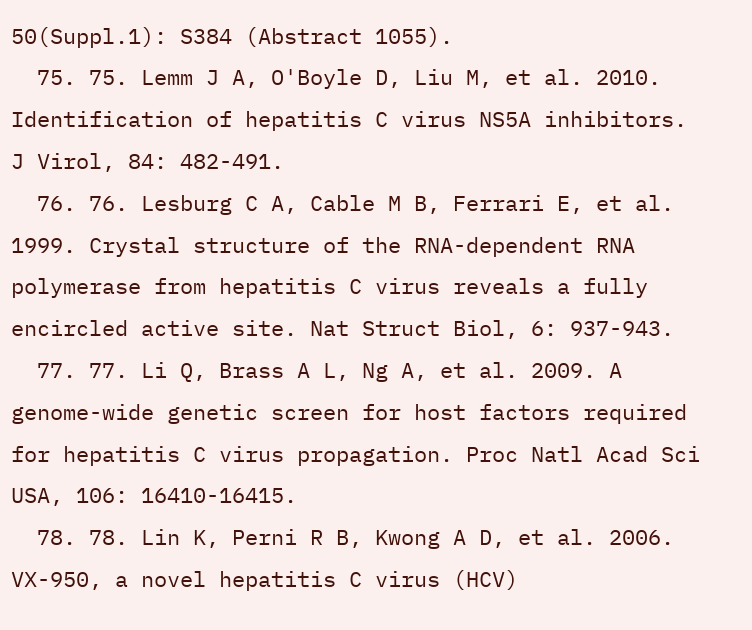50(Suppl.1): S384 (Abstract 1055).
  75. 75. Lemm J A, O'Boyle D, Liu M, et al. 2010. Identification of hepatitis C virus NS5A inhibitors. J Virol, 84: 482-491.
  76. 76. Lesburg C A, Cable M B, Ferrari E, et al. 1999. Crystal structure of the RNA-dependent RNA polymerase from hepatitis C virus reveals a fully encircled active site. Nat Struct Biol, 6: 937-943.
  77. 77. Li Q, Brass A L, Ng A, et al. 2009. A genome-wide genetic screen for host factors required for hepatitis C virus propagation. Proc Natl Acad Sci USA, 106: 16410-16415.
  78. 78. Lin K, Perni R B, Kwong A D, et al. 2006. VX-950, a novel hepatitis C virus (HCV)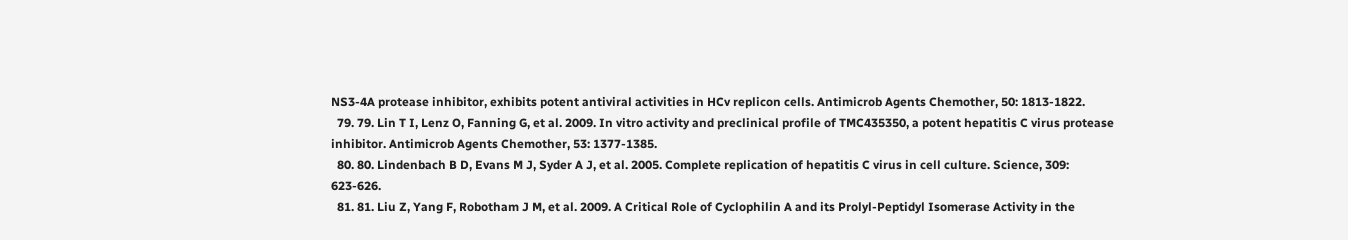NS3-4A protease inhibitor, exhibits potent antiviral activities in HCv replicon cells. Antimicrob Agents Chemother, 50: 1813-1822.
  79. 79. Lin T I, Lenz O, Fanning G, et al. 2009. In vitro activity and preclinical profile of TMC435350, a potent hepatitis C virus protease inhibitor. Antimicrob Agents Chemother, 53: 1377-1385.
  80. 80. Lindenbach B D, Evans M J, Syder A J, et al. 2005. Complete replication of hepatitis C virus in cell culture. Science, 309: 623-626.
  81. 81. Liu Z, Yang F, Robotham J M, et al. 2009. A Critical Role of Cyclophilin A and its Prolyl-Peptidyl Isomerase Activity in the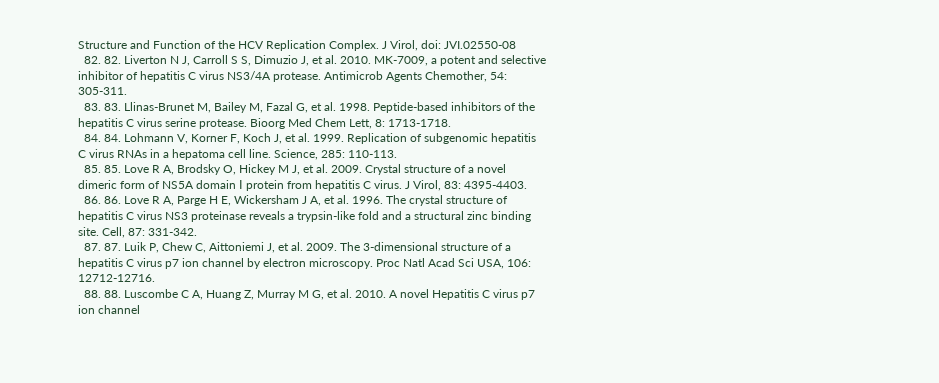Structure and Function of the HCV Replication Complex. J Virol, doi: JVI.02550-08
  82. 82. Liverton N J, Carroll S S, Dimuzio J, et al. 2010. MK-7009, a potent and selective inhibitor of hepatitis C virus NS3/4A protease. Antimicrob Agents Chemother, 54: 305-311.
  83. 83. Llinas-Brunet M, Bailey M, Fazal G, et al. 1998. Peptide-based inhibitors of the hepatitis C virus serine protease. Bioorg Med Chem Lett, 8: 1713-1718.
  84. 84. Lohmann V, Korner F, Koch J, et al. 1999. Replication of subgenomic hepatitis C virus RNAs in a hepatoma cell line. Science, 285: 110-113.
  85. 85. Love R A, Brodsky O, Hickey M J, et al. 2009. Crystal structure of a novel dimeric form of NS5A domain Ⅰ protein from hepatitis C virus. J Virol, 83: 4395-4403.
  86. 86. Love R A, Parge H E, Wickersham J A, et al. 1996. The crystal structure of hepatitis C virus NS3 proteinase reveals a trypsin-like fold and a structural zinc binding site. Cell, 87: 331-342.
  87. 87. Luik P, Chew C, Aittoniemi J, et al. 2009. The 3-dimensional structure of a hepatitis C virus p7 ion channel by electron microscopy. Proc Natl Acad Sci USA, 106: 12712-12716.
  88. 88. Luscombe C A, Huang Z, Murray M G, et al. 2010. A novel Hepatitis C virus p7 ion channel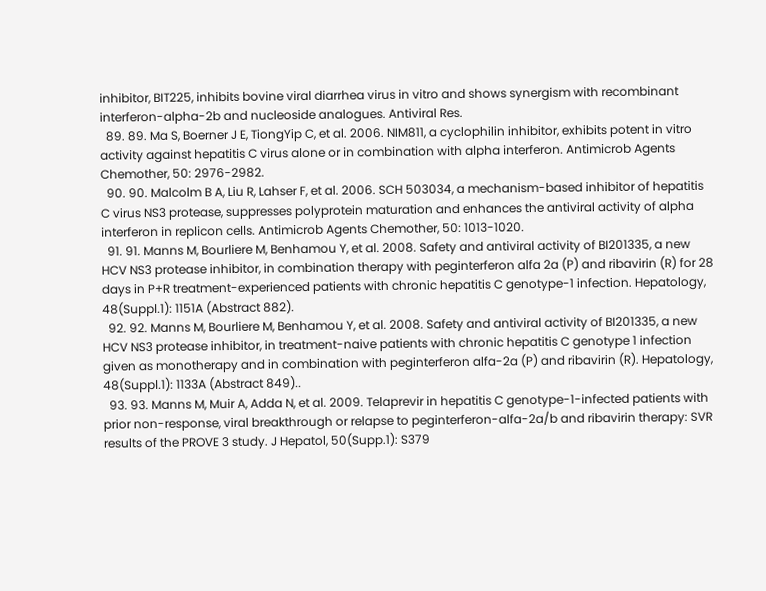inhibitor, BIT225, inhibits bovine viral diarrhea virus in vitro and shows synergism with recombinant interferon-alpha-2b and nucleoside analogues. Antiviral Res.
  89. 89. Ma S, Boerner J E, TiongYip C, et al. 2006. NIM811, a cyclophilin inhibitor, exhibits potent in vitro activity against hepatitis C virus alone or in combination with alpha interferon. Antimicrob Agents Chemother, 50: 2976-2982.
  90. 90. Malcolm B A, Liu R, Lahser F, et al. 2006. SCH 503034, a mechanism-based inhibitor of hepatitis C virus NS3 protease, suppresses polyprotein maturation and enhances the antiviral activity of alpha interferon in replicon cells. Antimicrob Agents Chemother, 50: 1013-1020.
  91. 91. Manns M, Bourliere M, Benhamou Y, et al. 2008. Safety and antiviral activity of BI201335, a new HCV NS3 protease inhibitor, in combination therapy with peginterferon alfa 2a (P) and ribavirin (R) for 28 days in P+R treatment-experienced patients with chronic hepatitis C genotype-1 infection. Hepatology, 48(Suppl.1): 1151A (Abstract 882).
  92. 92. Manns M, Bourliere M, Benhamou Y, et al. 2008. Safety and antiviral activity of BI201335, a new HCV NS3 protease inhibitor, in treatment-naive patients with chronic hepatitis C genotype 1 infection given as monotherapy and in combination with peginterferon alfa-2a (P) and ribavirin (R). Hepatology, 48(Suppl.1): 1133A (Abstract 849)..
  93. 93. Manns M, Muir A, Adda N, et al. 2009. Telaprevir in hepatitis C genotype-1-infected patients with prior non-response, viral breakthrough or relapse to peginterferon-alfa-2a/b and ribavirin therapy: SVR results of the PROVE 3 study. J Hepatol, 50(Supp.1): S379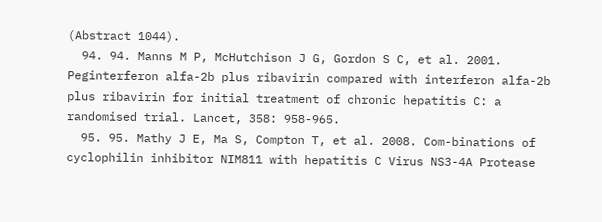(Abstract 1044).
  94. 94. Manns M P, McHutchison J G, Gordon S C, et al. 2001. Peginterferon alfa-2b plus ribavirin compared with interferon alfa-2b plus ribavirin for initial treatment of chronic hepatitis C: a randomised trial. Lancet, 358: 958-965.
  95. 95. Mathy J E, Ma S, Compton T, et al. 2008. Com-binations of cyclophilin inhibitor NIM811 with hepatitis C Virus NS3-4A Protease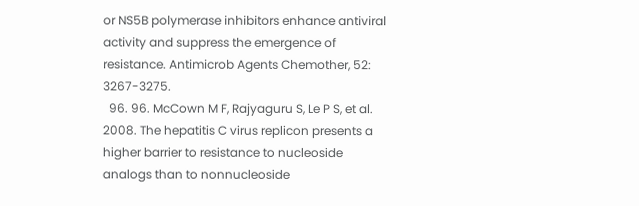or NS5B polymerase inhibitors enhance antiviral activity and suppress the emergence of resistance. Antimicrob Agents Chemother, 52: 3267-3275.
  96. 96. McCown M F, Rajyaguru S, Le P S, et al. 2008. The hepatitis C virus replicon presents a higher barrier to resistance to nucleoside analogs than to nonnucleoside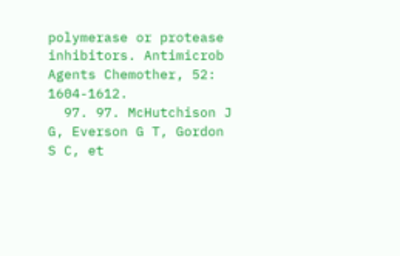polymerase or protease inhibitors. Antimicrob Agents Chemother, 52: 1604-1612.
  97. 97. McHutchison J G, Everson G T, Gordon S C, et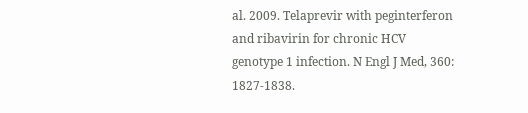al. 2009. Telaprevir with peginterferon and ribavirin for chronic HCV genotype 1 infection. N Engl J Med, 360: 1827-1838.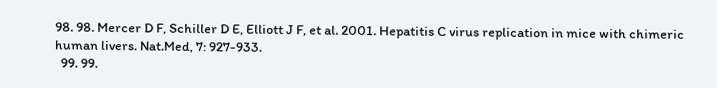98. 98. Mercer D F, Schiller D E, Elliott J F, et al. 2001. Hepatitis C virus replication in mice with chimeric human livers. Nat.Med, 7: 927-933.
  99. 99.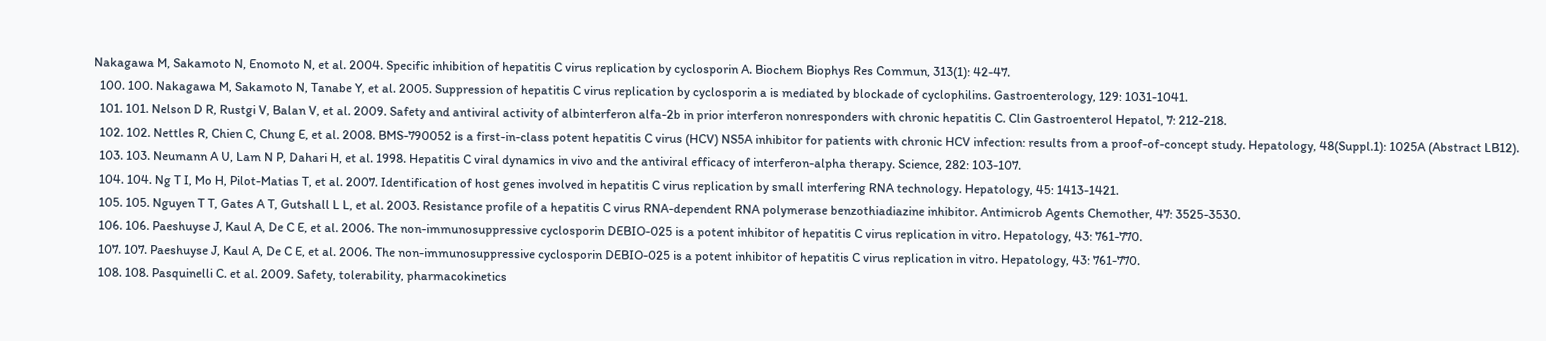Nakagawa M, Sakamoto N, Enomoto N, et al. 2004. Specific inhibition of hepatitis C virus replication by cyclosporin A. Biochem Biophys Res Commun, 313(1): 42-47.
  100. 100. Nakagawa M, Sakamoto N, Tanabe Y, et al. 2005. Suppression of hepatitis C virus replication by cyclosporin a is mediated by blockade of cyclophilins. Gastroenterology, 129: 1031-1041.
  101. 101. Nelson D R, Rustgi V, Balan V, et al. 2009. Safety and antiviral activity of albinterferon alfa-2b in prior interferon nonresponders with chronic hepatitis C. Clin Gastroenterol Hepatol, 7: 212-218.
  102. 102. Nettles R, Chien C, Chung E, et al. 2008. BMS-790052 is a first-in-class potent hepatitis C virus (HCV) NS5A inhibitor for patients with chronic HCV infection: results from a proof-of-concept study. Hepatology, 48(Suppl.1): 1025A (Abstract LB12).
  103. 103. Neumann A U, Lam N P, Dahari H, et al. 1998. Hepatitis C viral dynamics in vivo and the antiviral efficacy of interferon-alpha therapy. Science, 282: 103-107.
  104. 104. Ng T I, Mo H, Pilot-Matias T, et al. 2007. Identification of host genes involved in hepatitis C virus replication by small interfering RNA technology. Hepatology, 45: 1413-1421.
  105. 105. Nguyen T T, Gates A T, Gutshall L L, et al. 2003. Resistance profile of a hepatitis C virus RNA-dependent RNA polymerase benzothiadiazine inhibitor. Antimicrob Agents Chemother, 47: 3525-3530.
  106. 106. Paeshuyse J, Kaul A, De C E, et al. 2006. The non-immunosuppressive cyclosporin DEBIO-025 is a potent inhibitor of hepatitis C virus replication in vitro. Hepatology, 43: 761-770.
  107. 107. Paeshuyse J, Kaul A, De C E, et al. 2006. The non-immunosuppressive cyclosporin DEBIO-025 is a potent inhibitor of hepatitis C virus replication in vitro. Hepatology, 43: 761-770.
  108. 108. Pasquinelli C. et al. 2009. Safety, tolerability, pharmacokinetics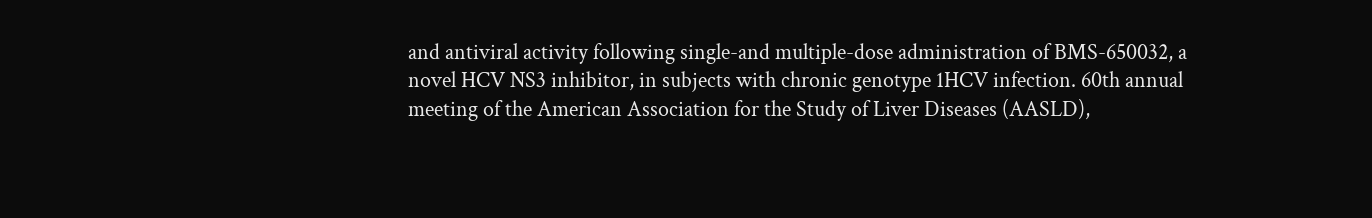and antiviral activity following single-and multiple-dose administration of BMS-650032, a novel HCV NS3 inhibitor, in subjects with chronic genotype 1HCV infection. 60th annual meeting of the American Association for the Study of Liver Diseases (AASLD),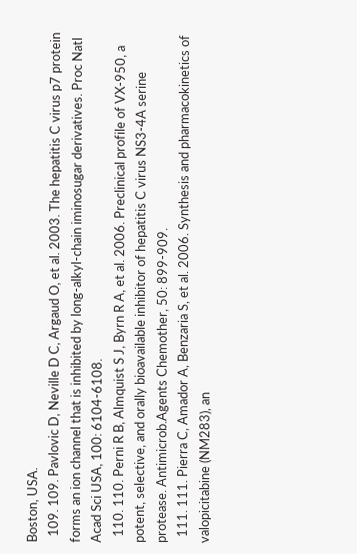Boston, USA.
  109. 109. Pavlovic D, Neville D C, Argaud O, et al. 2003. The hepatitis C virus p7 protein forms an ion channel that is inhibited by long-alkyl-chain iminosugar derivatives. Proc Natl Acad Sci USA, 100: 6104-6108.
  110. 110. Perni R B, Almquist S J, Byrn R A, et al. 2006. Preclinical profile of VX-950, a potent, selective, and orally bioavailable inhibitor of hepatitis C virus NS3-4A serine protease. Antimicrob.Agents Chemother, 50: 899-909.
  111. 111. Pierra C, Amador A, Benzaria S, et al. 2006. Synthesis and pharmacokinetics of valopicitabine (NM283), an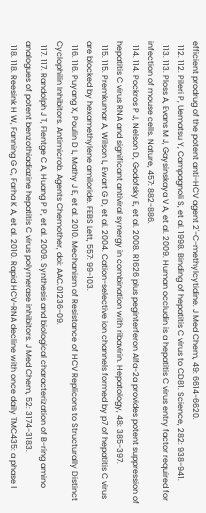efficient prodrug of the potent anti-HCV agent 2'-C-methylcytidine. J Med Chem, 49: 6614-6620.
  112. 112. Pileri P, Uematsu Y, Campagnoli S, et al. 1998. Binding of hepatitis C virus to CD81. Science, 282: 938-941.
  113. 113. Ploss A, Evans M J, Gaysinskaya V A, et al. 2009. Human occludin is a hepatitis C virus entry factor required for infection of mouse cells. Nature, 457: 882-886.
  114. 114. Pockros P J, Nelson D, Godofsky E, et al. 2008. R1626 plus peginterferon Alfa-2a provides potent suppression of hepatitis C virus RNA and significant antiviral synergy in combination with ribavirin. Hepatology, 48: 385-397.
  115. 115. Premkumar A, Wilson L, Ewart G D, et al. 2004. Cation-selective ion channels formed by p7 of hepatitis C virus are blocked by hexamethylene amiloride. FEBS Lett, 557: 99-103.
  116. 116. Puyang X, Poulin D L, Mathy J E, et al. 2010. Mechanism of Resistance of HCV Replicons to Structurally Distinct Cyclophilin Inhibitors. Antimicrob. Agents Chemother, doi: AAC.01236-09.
  117. 117. Randolph J T, Flentge C A, Huang P P, et al. 2009. Synthesis and biological characterization of B-ring amino analogues of potent benzothiadiazine hepatitis C virus polymerase inhibitors. J Med Chem, 52: 3174-3183.
  118. 118. Reesink H W, Fanning G C, Farha K A, et al. 2010. Rapid HCV-RNA decline with once daily TMC435: a phase Ⅰ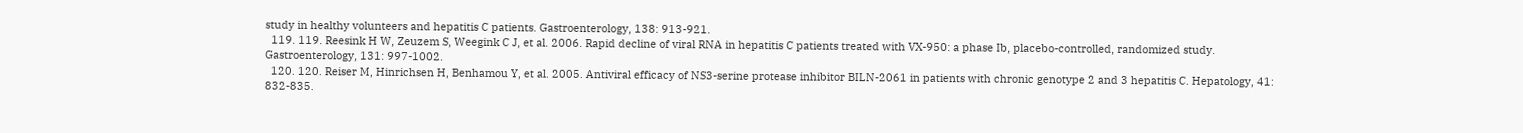study in healthy volunteers and hepatitis C patients. Gastroenterology, 138: 913-921.
  119. 119. Reesink H W, Zeuzem S, Weegink C J, et al. 2006. Rapid decline of viral RNA in hepatitis C patients treated with VX-950: a phase Ib, placebo-controlled, randomized study. Gastroenterology, 131: 997-1002.
  120. 120. Reiser M, Hinrichsen H, Benhamou Y, et al. 2005. Antiviral efficacy of NS3-serine protease inhibitor BILN-2061 in patients with chronic genotype 2 and 3 hepatitis C. Hepatology, 41: 832-835.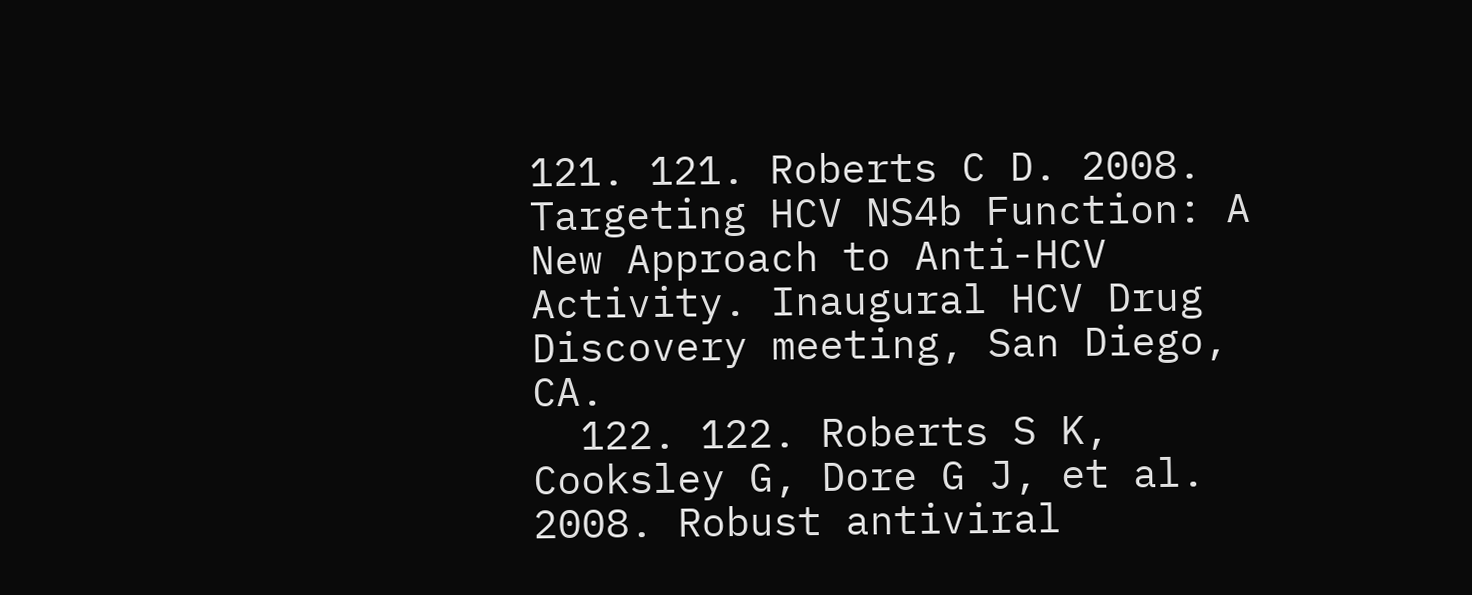121. 121. Roberts C D. 2008. Targeting HCV NS4b Function: A New Approach to Anti-HCV Activity. Inaugural HCV Drug Discovery meeting, San Diego, CA.
  122. 122. Roberts S K, Cooksley G, Dore G J, et al. 2008. Robust antiviral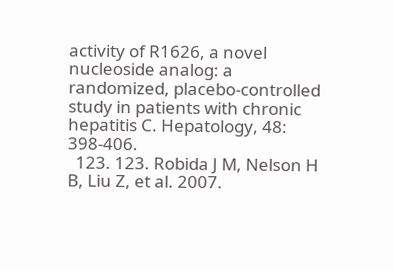activity of R1626, a novel nucleoside analog: a randomized, placebo-controlled study in patients with chronic hepatitis C. Hepatology, 48: 398-406.
  123. 123. Robida J M, Nelson H B, Liu Z, et al. 2007.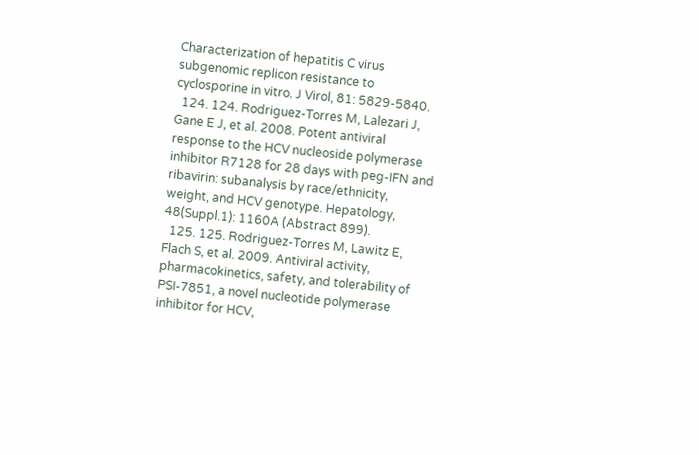Characterization of hepatitis C virus subgenomic replicon resistance to cyclosporine in vitro. J Virol, 81: 5829-5840.
  124. 124. Rodriguez-Torres M, Lalezari J, Gane E J, et al. 2008. Potent antiviral response to the HCV nucleoside polymerase inhibitor R7128 for 28 days with peg-IFN and ribavirin: subanalysis by race/ethnicity, weight, and HCV genotype. Hepatology, 48(Suppl.1): 1160A (Abstract 899).
  125. 125. Rodriguez-Torres M, Lawitz E, Flach S, et al. 2009. Antiviral activity, pharmacokinetics, safety, and tolerability of PSI-7851, a novel nucleotide polymerase inhibitor for HCV,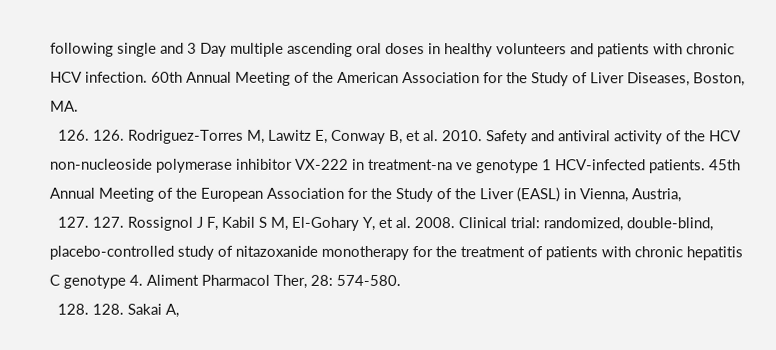following single and 3 Day multiple ascending oral doses in healthy volunteers and patients with chronic HCV infection. 60th Annual Meeting of the American Association for the Study of Liver Diseases, Boston, MA.
  126. 126. Rodriguez-Torres M, Lawitz E, Conway B, et al. 2010. Safety and antiviral activity of the HCV non-nucleoside polymerase inhibitor VX-222 in treatment-na ve genotype 1 HCV-infected patients. 45th Annual Meeting of the European Association for the Study of the Liver (EASL) in Vienna, Austria,
  127. 127. Rossignol J F, Kabil S M, El-Gohary Y, et al. 2008. Clinical trial: randomized, double-blind, placebo-controlled study of nitazoxanide monotherapy for the treatment of patients with chronic hepatitis C genotype 4. Aliment Pharmacol Ther, 28: 574-580.
  128. 128. Sakai A,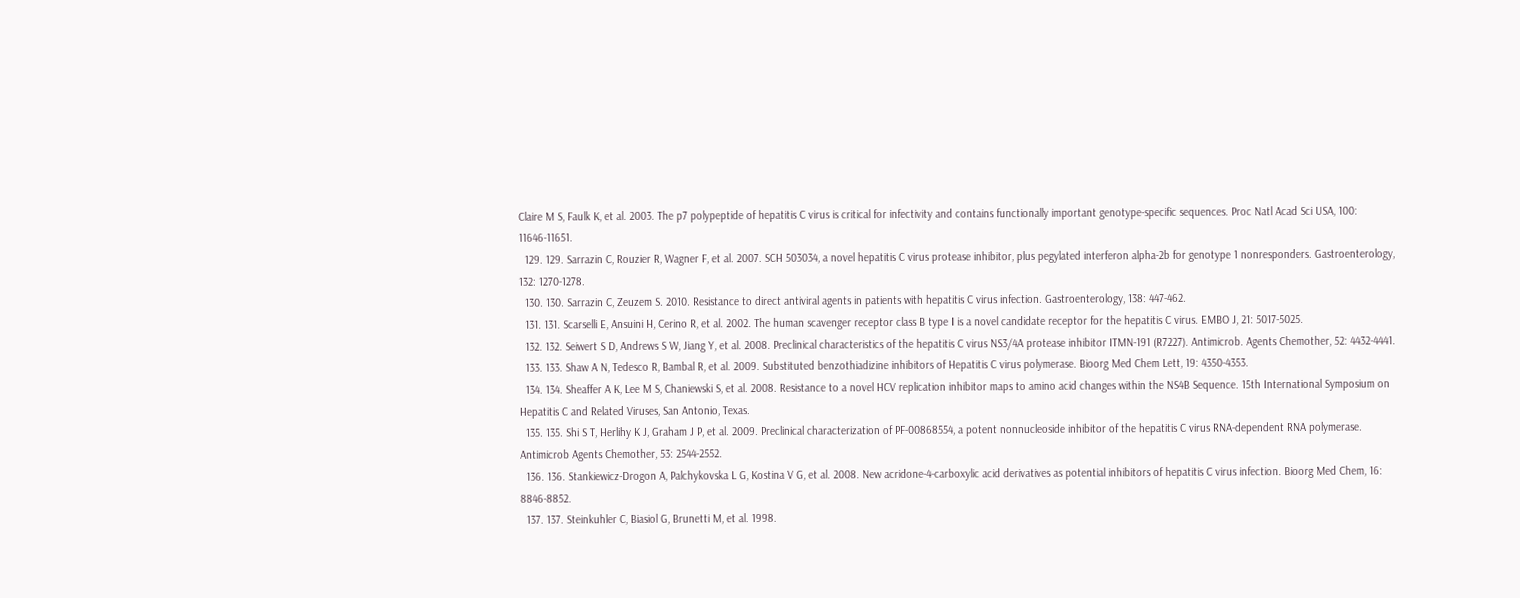Claire M S, Faulk K, et al. 2003. The p7 polypeptide of hepatitis C virus is critical for infectivity and contains functionally important genotype-specific sequences. Proc Natl Acad Sci USA, 100: 11646-11651.
  129. 129. Sarrazin C, Rouzier R, Wagner F, et al. 2007. SCH 503034, a novel hepatitis C virus protease inhibitor, plus pegylated interferon alpha-2b for genotype 1 nonresponders. Gastroenterology, 132: 1270-1278.
  130. 130. Sarrazin C, Zeuzem S. 2010. Resistance to direct antiviral agents in patients with hepatitis C virus infection. Gastroenterology, 138: 447-462.
  131. 131. Scarselli E, Ansuini H, Cerino R, et al. 2002. The human scavenger receptor class B type Ⅰ is a novel candidate receptor for the hepatitis C virus. EMBO J, 21: 5017-5025.
  132. 132. Seiwert S D, Andrews S W, Jiang Y, et al. 2008. Preclinical characteristics of the hepatitis C virus NS3/4A protease inhibitor ITMN-191 (R7227). Antimicrob. Agents Chemother, 52: 4432-4441.
  133. 133. Shaw A N, Tedesco R, Bambal R, et al. 2009. Substituted benzothiadizine inhibitors of Hepatitis C virus polymerase. Bioorg Med Chem Lett, 19: 4350-4353.
  134. 134. Sheaffer A K, Lee M S, Chaniewski S, et al. 2008. Resistance to a novel HCV replication inhibitor maps to amino acid changes within the NS4B Sequence. 15th International Symposium on Hepatitis C and Related Viruses, San Antonio, Texas.
  135. 135. Shi S T, Herlihy K J, Graham J P, et al. 2009. Preclinical characterization of PF-00868554, a potent nonnucleoside inhibitor of the hepatitis C virus RNA-dependent RNA polymerase. Antimicrob Agents Chemother, 53: 2544-2552.
  136. 136. Stankiewicz-Drogon A, Palchykovska L G, Kostina V G, et al. 2008. New acridone-4-carboxylic acid derivatives as potential inhibitors of hepatitis C virus infection. Bioorg Med Chem, 16: 8846-8852.
  137. 137. Steinkuhler C, Biasiol G, Brunetti M, et al. 1998.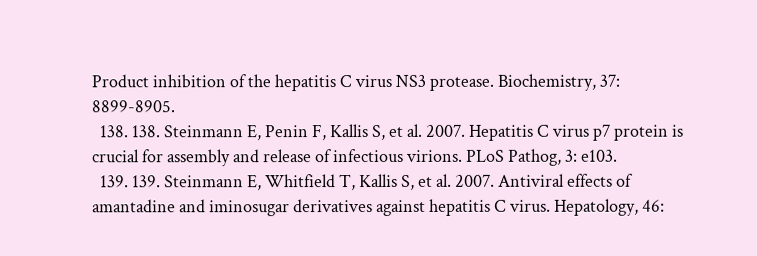Product inhibition of the hepatitis C virus NS3 protease. Biochemistry, 37: 8899-8905.
  138. 138. Steinmann E, Penin F, Kallis S, et al. 2007. Hepatitis C virus p7 protein is crucial for assembly and release of infectious virions. PLoS Pathog, 3: e103.
  139. 139. Steinmann E, Whitfield T, Kallis S, et al. 2007. Antiviral effects of amantadine and iminosugar derivatives against hepatitis C virus. Hepatology, 46: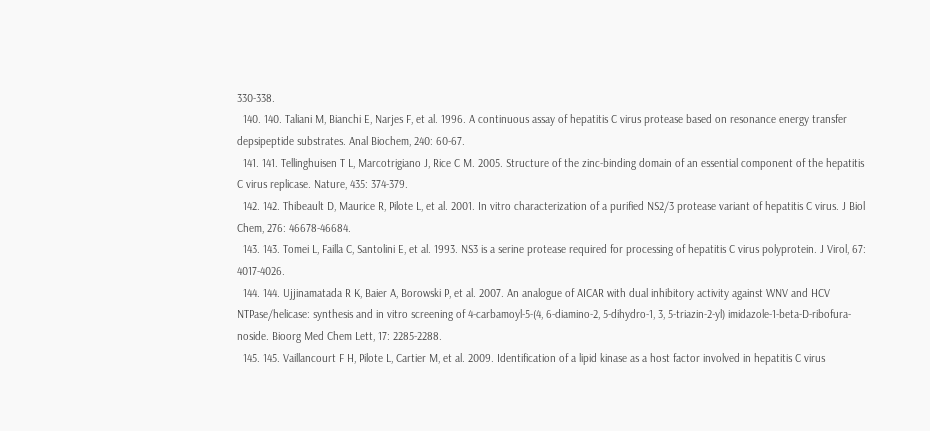330-338.
  140. 140. Taliani M, Bianchi E, Narjes F, et al. 1996. A continuous assay of hepatitis C virus protease based on resonance energy transfer depsipeptide substrates. Anal Biochem, 240: 60-67.
  141. 141. Tellinghuisen T L, Marcotrigiano J, Rice C M. 2005. Structure of the zinc-binding domain of an essential component of the hepatitis C virus replicase. Nature, 435: 374-379.
  142. 142. Thibeault D, Maurice R, Pilote L, et al. 2001. In vitro characterization of a purified NS2/3 protease variant of hepatitis C virus. J Biol Chem, 276: 46678-46684.
  143. 143. Tomei L, Failla C, Santolini E, et al. 1993. NS3 is a serine protease required for processing of hepatitis C virus polyprotein. J Virol, 67: 4017-4026.
  144. 144. Ujjinamatada R K, Baier A, Borowski P, et al. 2007. An analogue of AICAR with dual inhibitory activity against WNV and HCV NTPase/helicase: synthesis and in vitro screening of 4-carbamoyl-5-(4, 6-diamino-2, 5-dihydro-1, 3, 5-triazin-2-yl) imidazole-1-beta-D-ribofura-noside. Bioorg Med Chem Lett, 17: 2285-2288.
  145. 145. Vaillancourt F H, Pilote L, Cartier M, et al. 2009. Identification of a lipid kinase as a host factor involved in hepatitis C virus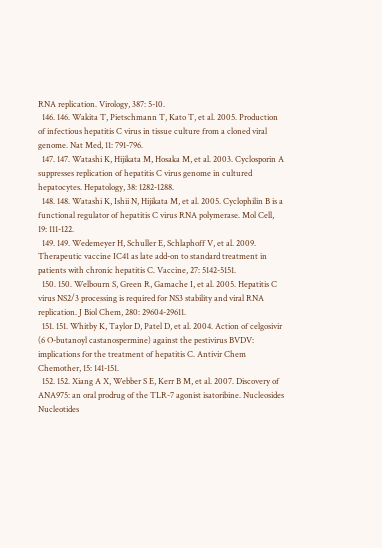RNA replication. Virology, 387: 5-10.
  146. 146. Wakita T, Pietschmann T, Kato T, et al. 2005. Production of infectious hepatitis C virus in tissue culture from a cloned viral genome. Nat Med, 11: 791-796.
  147. 147. Watashi K, Hijikata M, Hosaka M, et al. 2003. Cyclosporin A suppresses replication of hepatitis C virus genome in cultured hepatocytes. Hepatology, 38: 1282-1288.
  148. 148. Watashi K, Ishii N, Hijikata M, et al. 2005. Cyclophilin B is a functional regulator of hepatitis C virus RNA polymerase. Mol Cell, 19: 111-122.
  149. 149. Wedemeyer H, Schuller E, Schlaphoff V, et al. 2009. Therapeutic vaccine IC41 as late add-on to standard treatment in patients with chronic hepatitis C. Vaccine, 27: 5142-5151.
  150. 150. Welbourn S, Green R, Gamache I, et al. 2005. Hepatitis C virus NS2/3 processing is required for NS3 stability and viral RNA replication. J Biol Chem, 280: 29604-29611.
  151. 151. Whitby K, Taylor D, Patel D, et al. 2004. Action of celgosivir (6 O-butanoyl castanospermine) against the pestivirus BVDV: implications for the treatment of hepatitis C. Antivir Chem Chemother, 15: 141-151.
  152. 152. Xiang A X, Webber S E, Kerr B M, et al. 2007. Discovery of ANA975: an oral prodrug of the TLR-7 agonist isatoribine. Nucleosides Nucleotides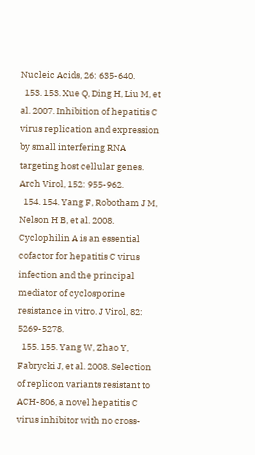Nucleic Acids, 26: 635-640.
  153. 153. Xue Q, Ding H, Liu M, et al. 2007. Inhibition of hepatitis C virus replication and expression by small interfering RNA targeting host cellular genes. Arch Virol, 152: 955-962.
  154. 154. Yang F, Robotham J M, Nelson H B, et al. 2008. Cyclophilin A is an essential cofactor for hepatitis C virus infection and the principal mediator of cyclosporine resistance in vitro. J Virol, 82: 5269-5278.
  155. 155. Yang W, Zhao Y, Fabrycki J, et al. 2008. Selection of replicon variants resistant to ACH-806, a novel hepatitis C virus inhibitor with no cross-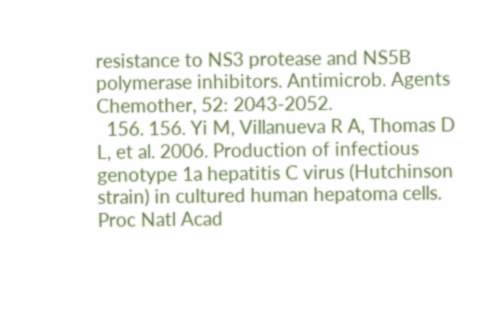resistance to NS3 protease and NS5B polymerase inhibitors. Antimicrob. Agents Chemother, 52: 2043-2052.
  156. 156. Yi M, Villanueva R A, Thomas D L, et al. 2006. Production of infectious genotype 1a hepatitis C virus (Hutchinson strain) in cultured human hepatoma cells. Proc Natl Acad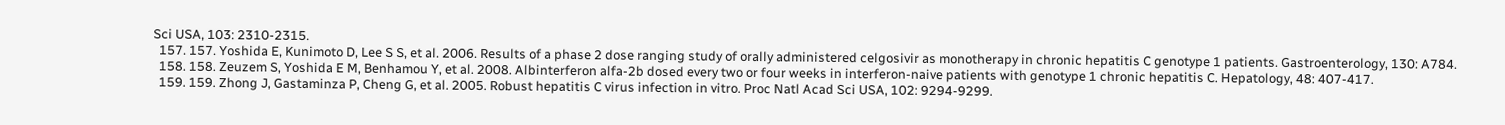Sci USA, 103: 2310-2315.
  157. 157. Yoshida E, Kunimoto D, Lee S S, et al. 2006. Results of a phase 2 dose ranging study of orally administered celgosivir as monotherapy in chronic hepatitis C genotype 1 patients. Gastroenterology, 130: A784.
  158. 158. Zeuzem S, Yoshida E M, Benhamou Y, et al. 2008. Albinterferon alfa-2b dosed every two or four weeks in interferon-naive patients with genotype 1 chronic hepatitis C. Hepatology, 48: 407-417.
  159. 159. Zhong J, Gastaminza P, Cheng G, et al. 2005. Robust hepatitis C virus infection in vitro. Proc Natl Acad Sci USA, 102: 9294-9299.